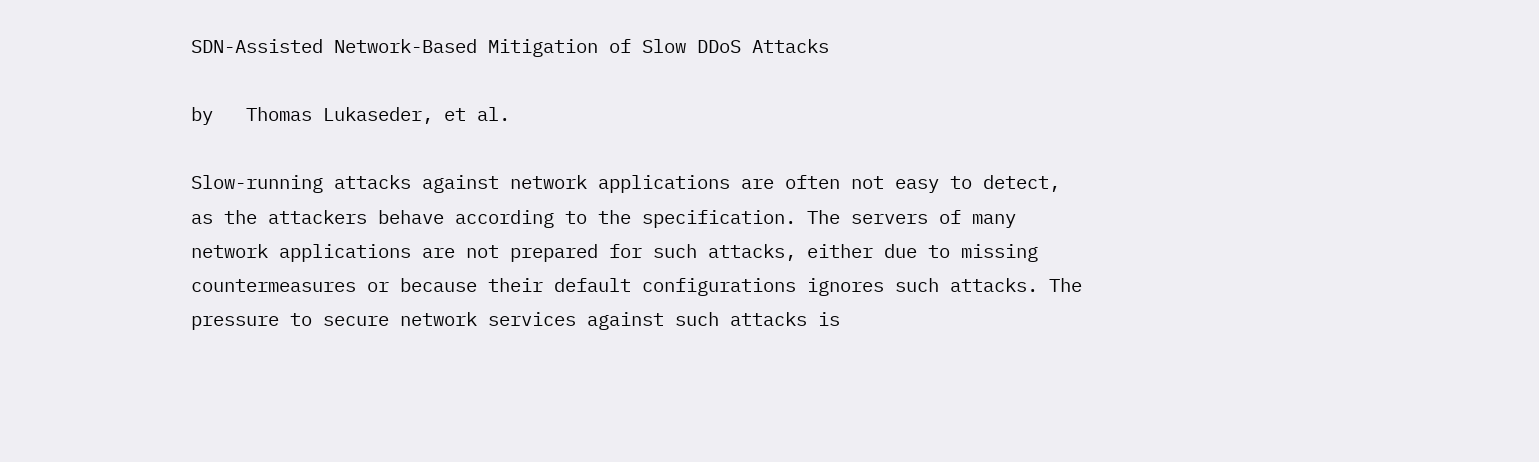SDN-Assisted Network-Based Mitigation of Slow DDoS Attacks

by   Thomas Lukaseder, et al.

Slow-running attacks against network applications are often not easy to detect, as the attackers behave according to the specification. The servers of many network applications are not prepared for such attacks, either due to missing countermeasures or because their default configurations ignores such attacks. The pressure to secure network services against such attacks is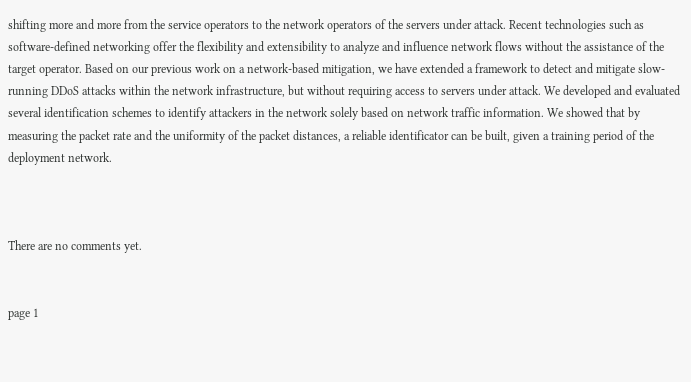shifting more and more from the service operators to the network operators of the servers under attack. Recent technologies such as software-defined networking offer the flexibility and extensibility to analyze and influence network flows without the assistance of the target operator. Based on our previous work on a network-based mitigation, we have extended a framework to detect and mitigate slow-running DDoS attacks within the network infrastructure, but without requiring access to servers under attack. We developed and evaluated several identification schemes to identify attackers in the network solely based on network traffic information. We showed that by measuring the packet rate and the uniformity of the packet distances, a reliable identificator can be built, given a training period of the deployment network.



There are no comments yet.


page 1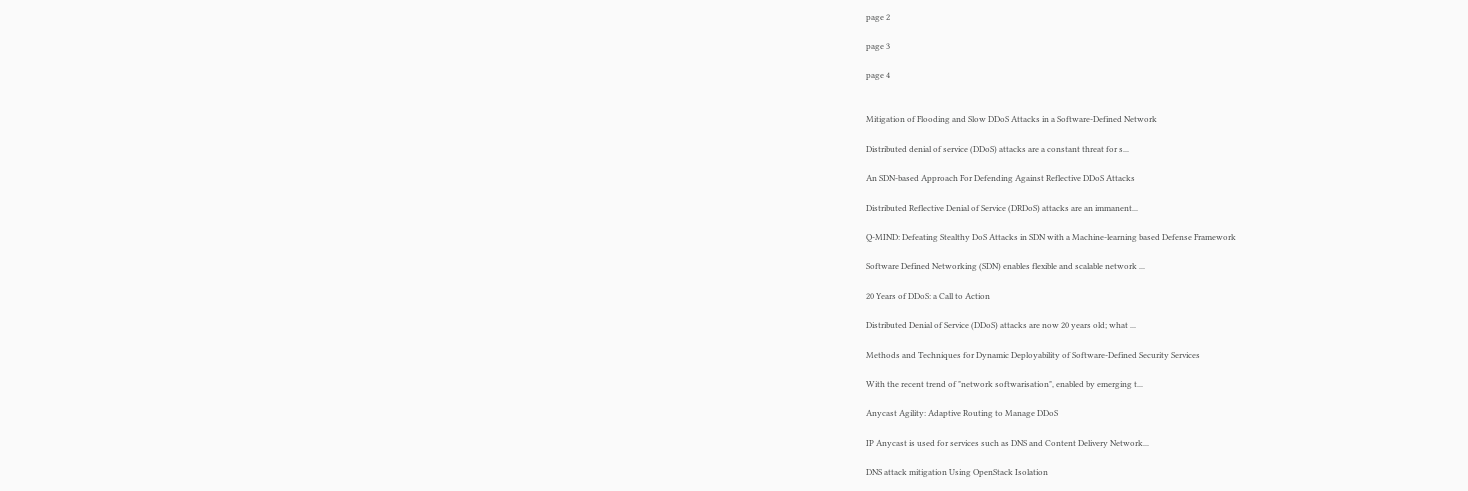page 2

page 3

page 4


Mitigation of Flooding and Slow DDoS Attacks in a Software-Defined Network

Distributed denial of service (DDoS) attacks are a constant threat for s...

An SDN-based Approach For Defending Against Reflective DDoS Attacks

Distributed Reflective Denial of Service (DRDoS) attacks are an immanent...

Q-MIND: Defeating Stealthy DoS Attacks in SDN with a Machine-learning based Defense Framework

Software Defined Networking (SDN) enables flexible and scalable network ...

20 Years of DDoS: a Call to Action

Distributed Denial of Service (DDoS) attacks are now 20 years old; what ...

Methods and Techniques for Dynamic Deployability of Software-Defined Security Services

With the recent trend of "network softwarisation", enabled by emerging t...

Anycast Agility: Adaptive Routing to Manage DDoS

IP Anycast is used for services such as DNS and Content Delivery Network...

DNS attack mitigation Using OpenStack Isolation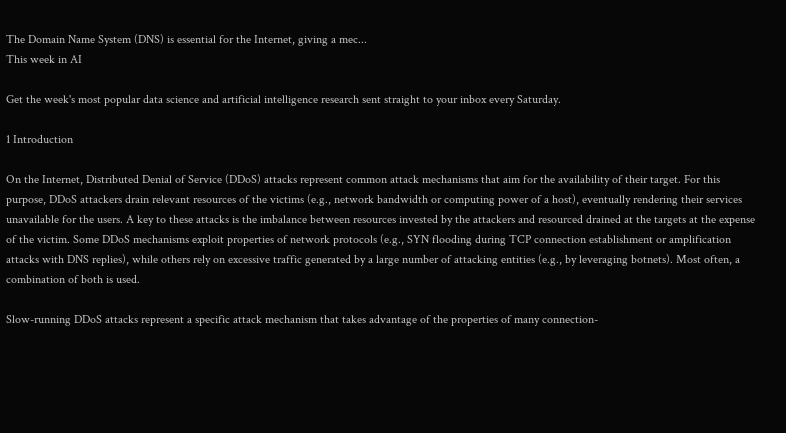The Domain Name System (DNS) is essential for the Internet, giving a mec...
This week in AI

Get the week's most popular data science and artificial intelligence research sent straight to your inbox every Saturday.

1 Introduction

On the Internet, Distributed Denial of Service (DDoS) attacks represent common attack mechanisms that aim for the availability of their target. For this purpose, DDoS attackers drain relevant resources of the victims (e.g., network bandwidth or computing power of a host), eventually rendering their services unavailable for the users. A key to these attacks is the imbalance between resources invested by the attackers and resourced drained at the targets at the expense of the victim. Some DDoS mechanisms exploit properties of network protocols (e.g., SYN flooding during TCP connection establishment or amplification attacks with DNS replies), while others rely on excessive traffic generated by a large number of attacking entities (e.g., by leveraging botnets). Most often, a combination of both is used.

Slow-running DDoS attacks represent a specific attack mechanism that takes advantage of the properties of many connection-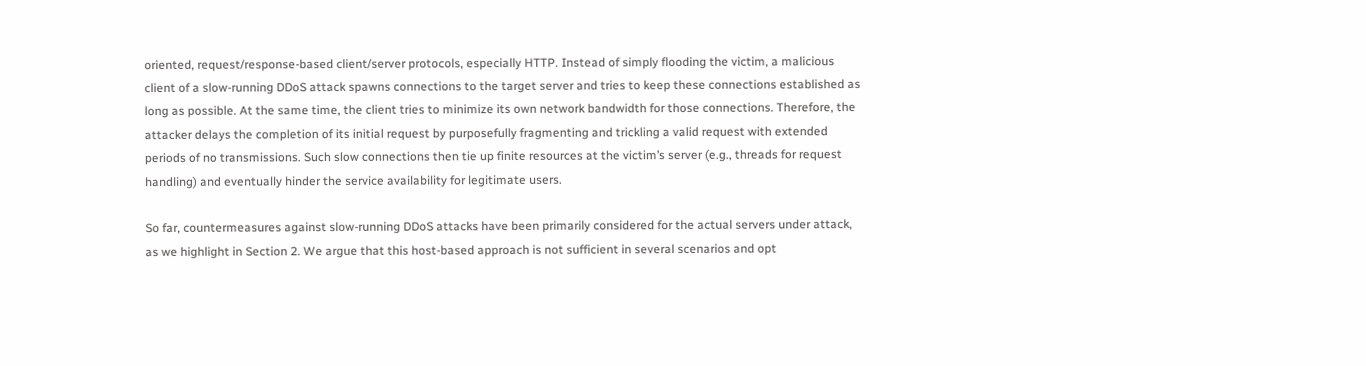oriented, request/response-based client/server protocols, especially HTTP. Instead of simply flooding the victim, a malicious client of a slow-running DDoS attack spawns connections to the target server and tries to keep these connections established as long as possible. At the same time, the client tries to minimize its own network bandwidth for those connections. Therefore, the attacker delays the completion of its initial request by purposefully fragmenting and trickling a valid request with extended periods of no transmissions. Such slow connections then tie up finite resources at the victim’s server (e.g., threads for request handling) and eventually hinder the service availability for legitimate users.

So far, countermeasures against slow-running DDoS attacks have been primarily considered for the actual servers under attack, as we highlight in Section 2. We argue that this host-based approach is not sufficient in several scenarios and opt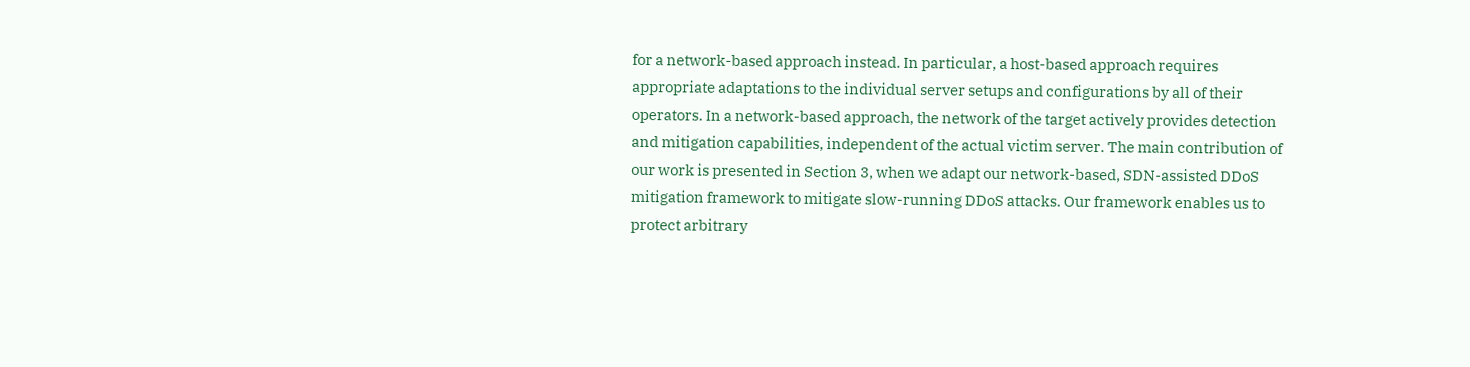for a network-based approach instead. In particular, a host-based approach requires appropriate adaptations to the individual server setups and configurations by all of their operators. In a network-based approach, the network of the target actively provides detection and mitigation capabilities, independent of the actual victim server. The main contribution of our work is presented in Section 3, when we adapt our network-based, SDN-assisted DDoS mitigation framework to mitigate slow-running DDoS attacks. Our framework enables us to protect arbitrary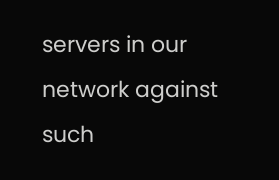servers in our network against such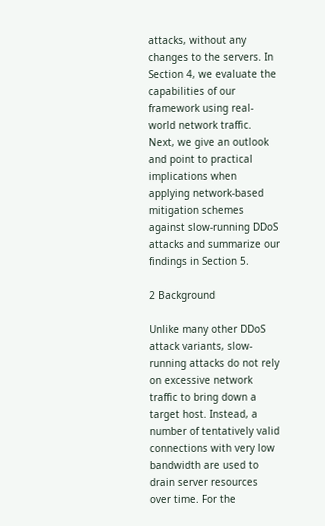attacks, without any changes to the servers. In Section 4, we evaluate the capabilities of our framework using real-world network traffic. Next, we give an outlook and point to practical implications when applying network-based mitigation schemes against slow-running DDoS attacks and summarize our findings in Section 5.

2 Background

Unlike many other DDoS attack variants, slow-running attacks do not rely on excessive network traffic to bring down a target host. Instead, a number of tentatively valid connections with very low bandwidth are used to drain server resources over time. For the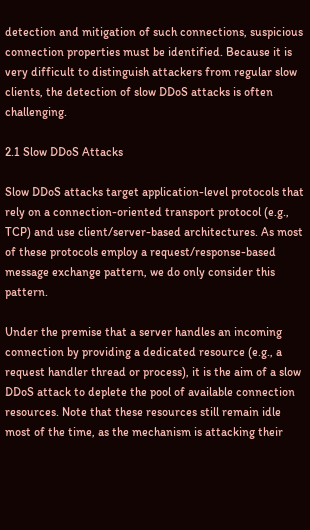detection and mitigation of such connections, suspicious connection properties must be identified. Because it is very difficult to distinguish attackers from regular slow clients, the detection of slow DDoS attacks is often challenging.

2.1 Slow DDoS Attacks

Slow DDoS attacks target application-level protocols that rely on a connection-oriented transport protocol (e.g., TCP) and use client/server-based architectures. As most of these protocols employ a request/response-based message exchange pattern, we do only consider this pattern.

Under the premise that a server handles an incoming connection by providing a dedicated resource (e.g., a request handler thread or process), it is the aim of a slow DDoS attack to deplete the pool of available connection resources. Note that these resources still remain idle most of the time, as the mechanism is attacking their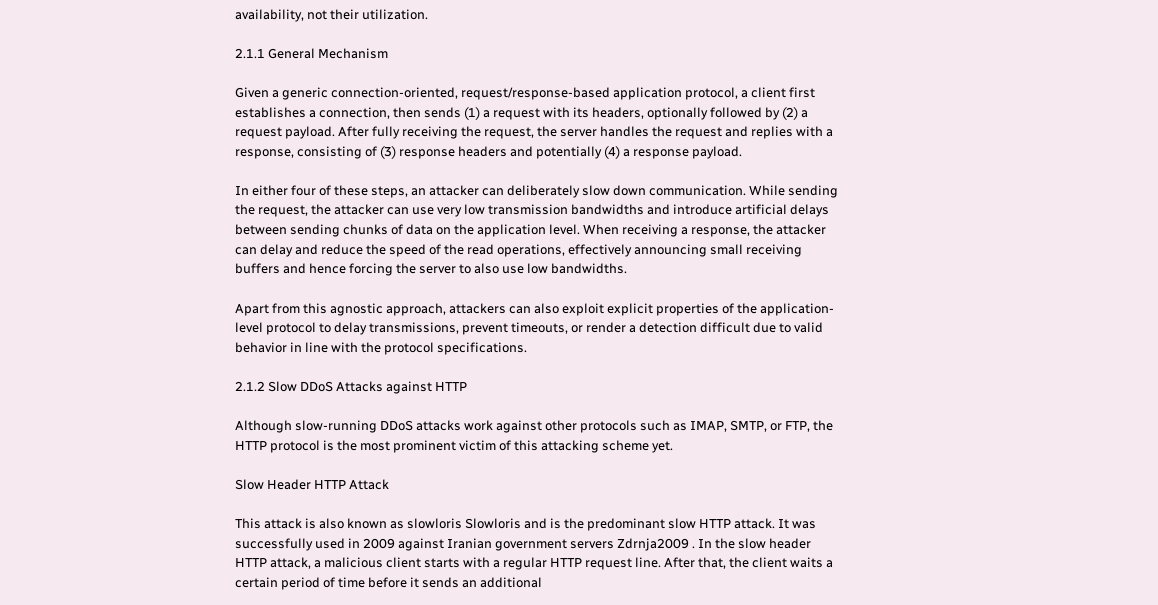availability, not their utilization.

2.1.1 General Mechanism

Given a generic connection-oriented, request/response-based application protocol, a client first establishes a connection, then sends (1) a request with its headers, optionally followed by (2) a request payload. After fully receiving the request, the server handles the request and replies with a response, consisting of (3) response headers and potentially (4) a response payload.

In either four of these steps, an attacker can deliberately slow down communication. While sending the request, the attacker can use very low transmission bandwidths and introduce artificial delays between sending chunks of data on the application level. When receiving a response, the attacker can delay and reduce the speed of the read operations, effectively announcing small receiving buffers and hence forcing the server to also use low bandwidths.

Apart from this agnostic approach, attackers can also exploit explicit properties of the application-level protocol to delay transmissions, prevent timeouts, or render a detection difficult due to valid behavior in line with the protocol specifications.

2.1.2 Slow DDoS Attacks against HTTP

Although slow-running DDoS attacks work against other protocols such as IMAP, SMTP, or FTP, the HTTP protocol is the most prominent victim of this attacking scheme yet.

Slow Header HTTP Attack

This attack is also known as slowloris Slowloris and is the predominant slow HTTP attack. It was successfully used in 2009 against Iranian government servers Zdrnja2009 . In the slow header HTTP attack, a malicious client starts with a regular HTTP request line. After that, the client waits a certain period of time before it sends an additional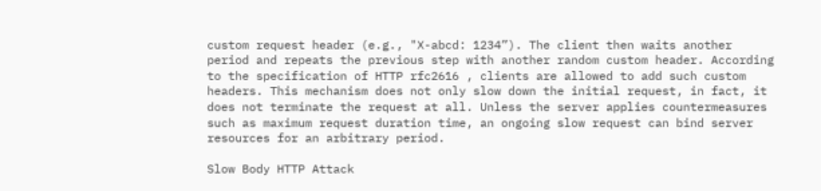custom request header (e.g., "X-abcd: 1234”). The client then waits another period and repeats the previous step with another random custom header. According to the specification of HTTP rfc2616 , clients are allowed to add such custom headers. This mechanism does not only slow down the initial request, in fact, it does not terminate the request at all. Unless the server applies countermeasures such as maximum request duration time, an ongoing slow request can bind server resources for an arbitrary period.

Slow Body HTTP Attack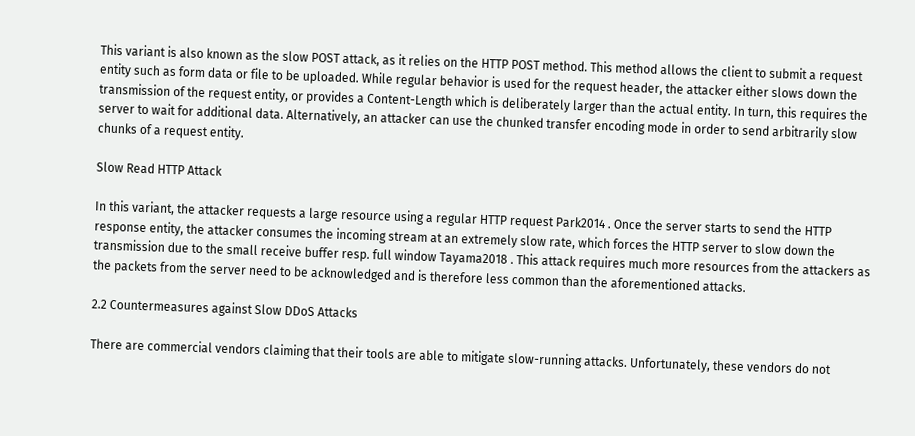This variant is also known as the slow POST attack, as it relies on the HTTP POST method. This method allows the client to submit a request entity such as form data or file to be uploaded. While regular behavior is used for the request header, the attacker either slows down the transmission of the request entity, or provides a Content-Length which is deliberately larger than the actual entity. In turn, this requires the server to wait for additional data. Alternatively, an attacker can use the chunked transfer encoding mode in order to send arbitrarily slow chunks of a request entity.

Slow Read HTTP Attack

In this variant, the attacker requests a large resource using a regular HTTP request Park2014 . Once the server starts to send the HTTP response entity, the attacker consumes the incoming stream at an extremely slow rate, which forces the HTTP server to slow down the transmission due to the small receive buffer resp. full window Tayama2018 . This attack requires much more resources from the attackers as the packets from the server need to be acknowledged and is therefore less common than the aforementioned attacks.

2.2 Countermeasures against Slow DDoS Attacks

There are commercial vendors claiming that their tools are able to mitigate slow-running attacks. Unfortunately, these vendors do not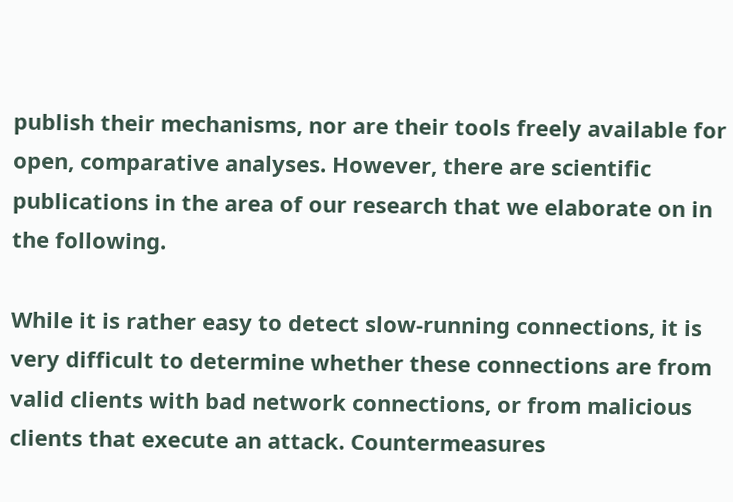publish their mechanisms, nor are their tools freely available for open, comparative analyses. However, there are scientific publications in the area of our research that we elaborate on in the following.

While it is rather easy to detect slow-running connections, it is very difficult to determine whether these connections are from valid clients with bad network connections, or from malicious clients that execute an attack. Countermeasures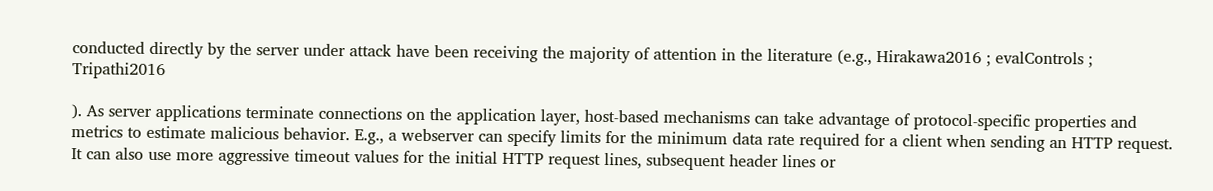conducted directly by the server under attack have been receiving the majority of attention in the literature (e.g., Hirakawa2016 ; evalControls ; Tripathi2016

). As server applications terminate connections on the application layer, host-based mechanisms can take advantage of protocol-specific properties and metrics to estimate malicious behavior. E.g., a webserver can specify limits for the minimum data rate required for a client when sending an HTTP request. It can also use more aggressive timeout values for the initial HTTP request lines, subsequent header lines or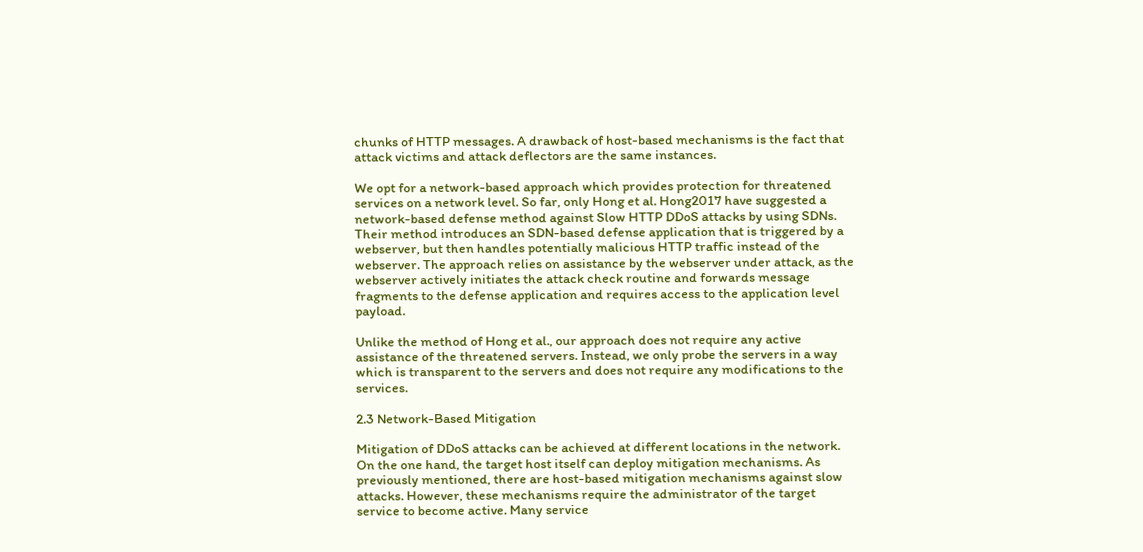chunks of HTTP messages. A drawback of host-based mechanisms is the fact that attack victims and attack deflectors are the same instances.

We opt for a network-based approach which provides protection for threatened services on a network level. So far, only Hong et al. Hong2017 have suggested a network-based defense method against Slow HTTP DDoS attacks by using SDNs. Their method introduces an SDN-based defense application that is triggered by a webserver, but then handles potentially malicious HTTP traffic instead of the webserver. The approach relies on assistance by the webserver under attack, as the webserver actively initiates the attack check routine and forwards message fragments to the defense application and requires access to the application level payload.

Unlike the method of Hong et al., our approach does not require any active assistance of the threatened servers. Instead, we only probe the servers in a way which is transparent to the servers and does not require any modifications to the services.

2.3 Network-Based Mitigation

Mitigation of DDoS attacks can be achieved at different locations in the network. On the one hand, the target host itself can deploy mitigation mechanisms. As previously mentioned, there are host-based mitigation mechanisms against slow attacks. However, these mechanisms require the administrator of the target service to become active. Many service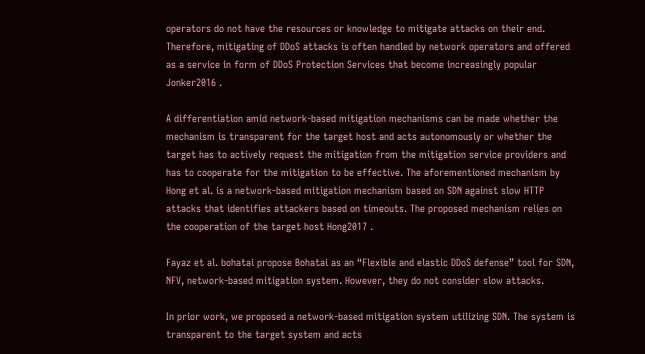operators do not have the resources or knowledge to mitigate attacks on their end. Therefore, mitigating of DDoS attacks is often handled by network operators and offered as a service in form of DDoS Protection Services that become increasingly popular Jonker2016 .

A differentiation amid network-based mitigation mechanisms can be made whether the mechanism is transparent for the target host and acts autonomously or whether the target has to actively request the mitigation from the mitigation service providers and has to cooperate for the mitigation to be effective. The aforementioned mechanism by Hong et al. is a network-based mitigation mechanism based on SDN against slow HTTP attacks that identifies attackers based on timeouts. The proposed mechanism relies on the cooperation of the target host Hong2017 .

Fayaz et al. bohatai propose Bohatai as an “Flexible and elastic DDoS defense” tool for SDN, NFV, network-based mitigation system. However, they do not consider slow attacks.

In prior work, we proposed a network-based mitigation system utilizing SDN. The system is transparent to the target system and acts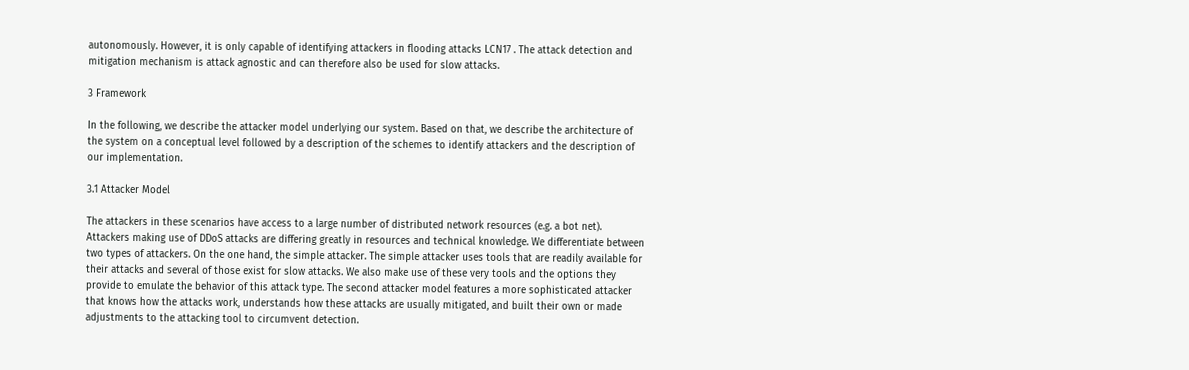autonomously. However, it is only capable of identifying attackers in flooding attacks LCN17 . The attack detection and mitigation mechanism is attack agnostic and can therefore also be used for slow attacks.

3 Framework

In the following, we describe the attacker model underlying our system. Based on that, we describe the architecture of the system on a conceptual level followed by a description of the schemes to identify attackers and the description of our implementation.

3.1 Attacker Model

The attackers in these scenarios have access to a large number of distributed network resources (e.g. a bot net). Attackers making use of DDoS attacks are differing greatly in resources and technical knowledge. We differentiate between two types of attackers. On the one hand, the simple attacker. The simple attacker uses tools that are readily available for their attacks and several of those exist for slow attacks. We also make use of these very tools and the options they provide to emulate the behavior of this attack type. The second attacker model features a more sophisticated attacker that knows how the attacks work, understands how these attacks are usually mitigated, and built their own or made adjustments to the attacking tool to circumvent detection.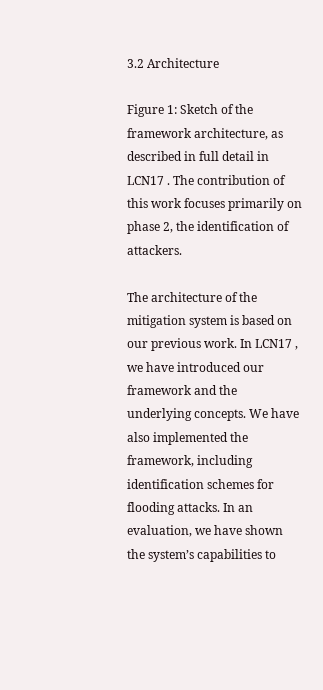3.2 Architecture

Figure 1: Sketch of the framework architecture, as described in full detail in LCN17 . The contribution of this work focuses primarily on phase 2, the identification of attackers.

The architecture of the mitigation system is based on our previous work. In LCN17 , we have introduced our framework and the underlying concepts. We have also implemented the framework, including identification schemes for flooding attacks. In an evaluation, we have shown the system’s capabilities to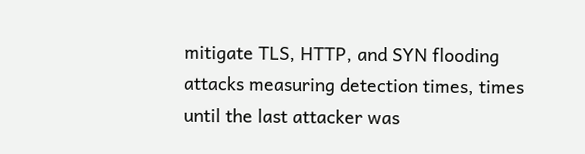mitigate TLS, HTTP, and SYN flooding attacks measuring detection times, times until the last attacker was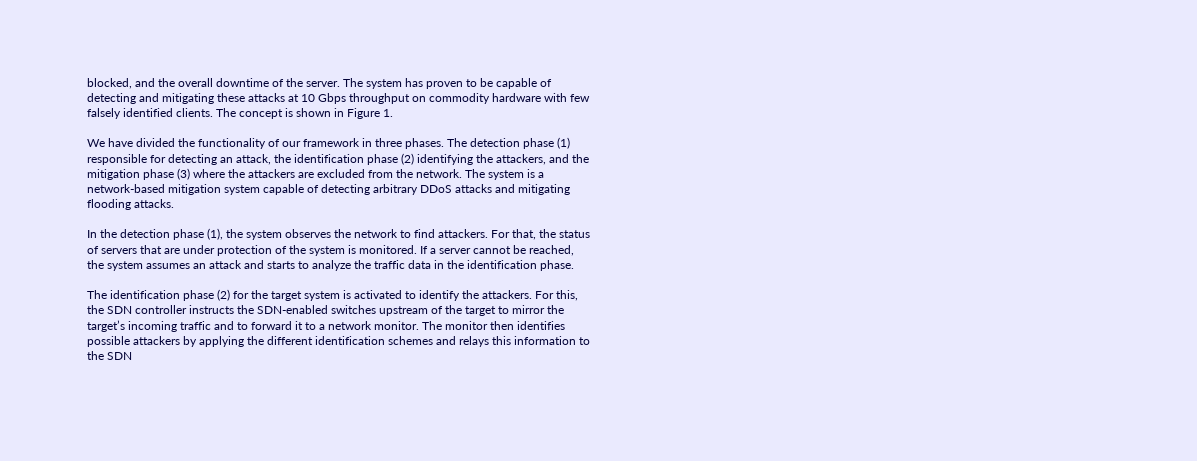blocked, and the overall downtime of the server. The system has proven to be capable of detecting and mitigating these attacks at 10 Gbps throughput on commodity hardware with few falsely identified clients. The concept is shown in Figure 1.

We have divided the functionality of our framework in three phases. The detection phase (1) responsible for detecting an attack, the identification phase (2) identifying the attackers, and the mitigation phase (3) where the attackers are excluded from the network. The system is a network-based mitigation system capable of detecting arbitrary DDoS attacks and mitigating flooding attacks.

In the detection phase (1), the system observes the network to find attackers. For that, the status of servers that are under protection of the system is monitored. If a server cannot be reached, the system assumes an attack and starts to analyze the traffic data in the identification phase.

The identification phase (2) for the target system is activated to identify the attackers. For this, the SDN controller instructs the SDN-enabled switches upstream of the target to mirror the target’s incoming traffic and to forward it to a network monitor. The monitor then identifies possible attackers by applying the different identification schemes and relays this information to the SDN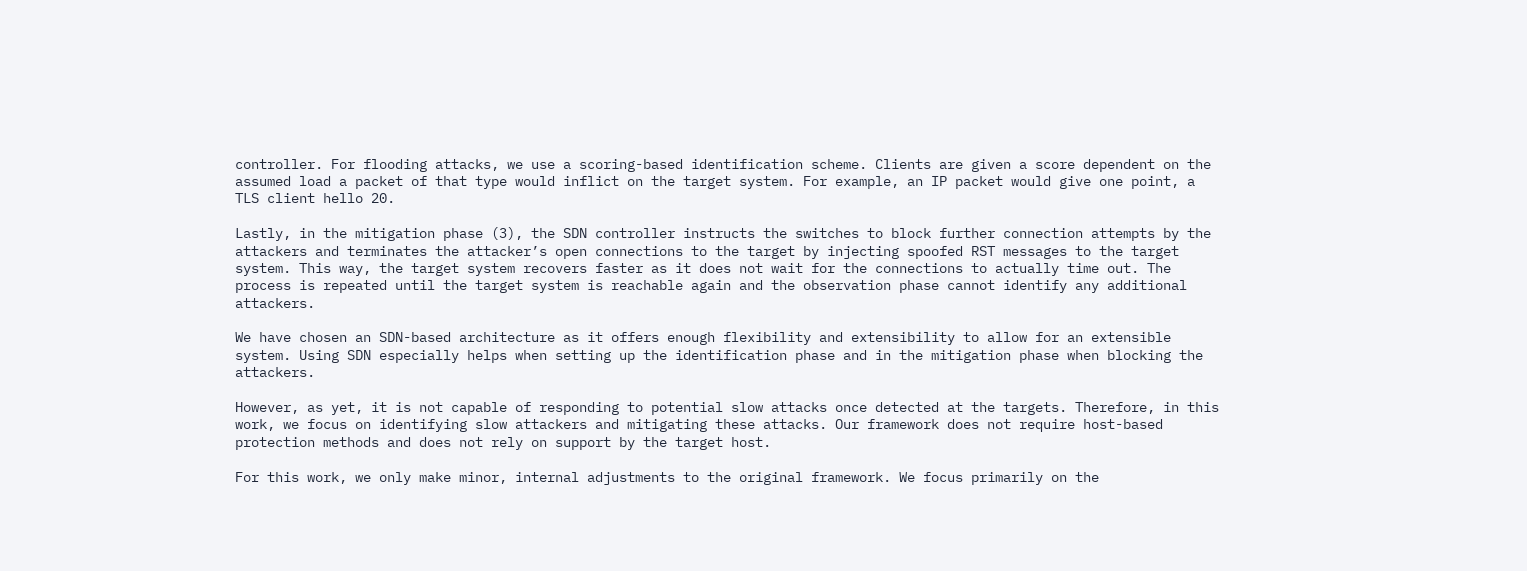controller. For flooding attacks, we use a scoring-based identification scheme. Clients are given a score dependent on the assumed load a packet of that type would inflict on the target system. For example, an IP packet would give one point, a TLS client hello 20.

Lastly, in the mitigation phase (3), the SDN controller instructs the switches to block further connection attempts by the attackers and terminates the attacker’s open connections to the target by injecting spoofed RST messages to the target system. This way, the target system recovers faster as it does not wait for the connections to actually time out. The process is repeated until the target system is reachable again and the observation phase cannot identify any additional attackers.

We have chosen an SDN-based architecture as it offers enough flexibility and extensibility to allow for an extensible system. Using SDN especially helps when setting up the identification phase and in the mitigation phase when blocking the attackers.

However, as yet, it is not capable of responding to potential slow attacks once detected at the targets. Therefore, in this work, we focus on identifying slow attackers and mitigating these attacks. Our framework does not require host-based protection methods and does not rely on support by the target host.

For this work, we only make minor, internal adjustments to the original framework. We focus primarily on the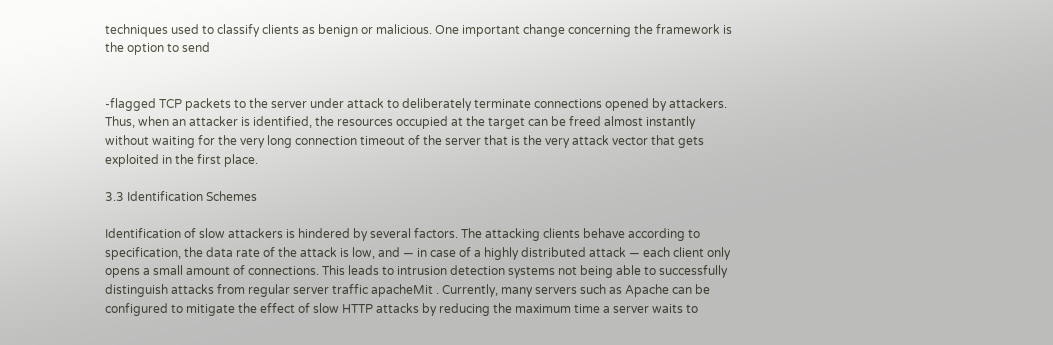techniques used to classify clients as benign or malicious. One important change concerning the framework is the option to send


-flagged TCP packets to the server under attack to deliberately terminate connections opened by attackers. Thus, when an attacker is identified, the resources occupied at the target can be freed almost instantly without waiting for the very long connection timeout of the server that is the very attack vector that gets exploited in the first place.

3.3 Identification Schemes

Identification of slow attackers is hindered by several factors. The attacking clients behave according to specification, the data rate of the attack is low, and — in case of a highly distributed attack — each client only opens a small amount of connections. This leads to intrusion detection systems not being able to successfully distinguish attacks from regular server traffic apacheMit . Currently, many servers such as Apache can be configured to mitigate the effect of slow HTTP attacks by reducing the maximum time a server waits to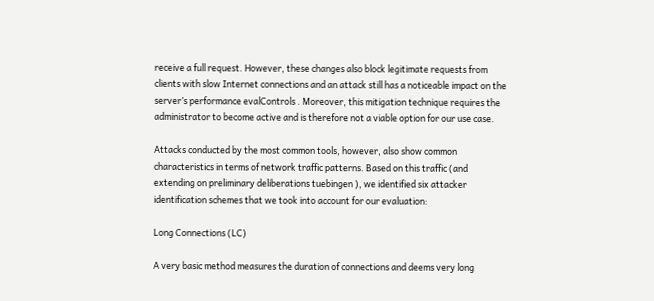receive a full request. However, these changes also block legitimate requests from clients with slow Internet connections and an attack still has a noticeable impact on the server’s performance evalControls . Moreover, this mitigation technique requires the administrator to become active and is therefore not a viable option for our use case.

Attacks conducted by the most common tools, however, also show common characteristics in terms of network traffic patterns. Based on this traffic (and extending on preliminary deliberations tuebingen ), we identified six attacker identification schemes that we took into account for our evaluation:

Long Connections (LC)

A very basic method measures the duration of connections and deems very long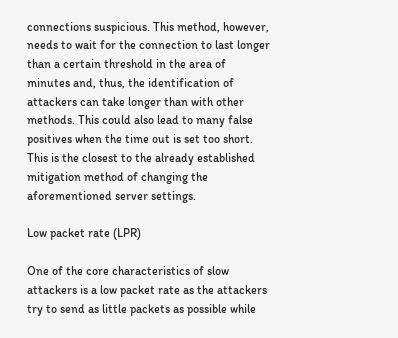connections suspicious. This method, however, needs to wait for the connection to last longer than a certain threshold in the area of minutes and, thus, the identification of attackers can take longer than with other methods. This could also lead to many false positives when the time out is set too short. This is the closest to the already established mitigation method of changing the aforementioned server settings.

Low packet rate (LPR)

One of the core characteristics of slow attackers is a low packet rate as the attackers try to send as little packets as possible while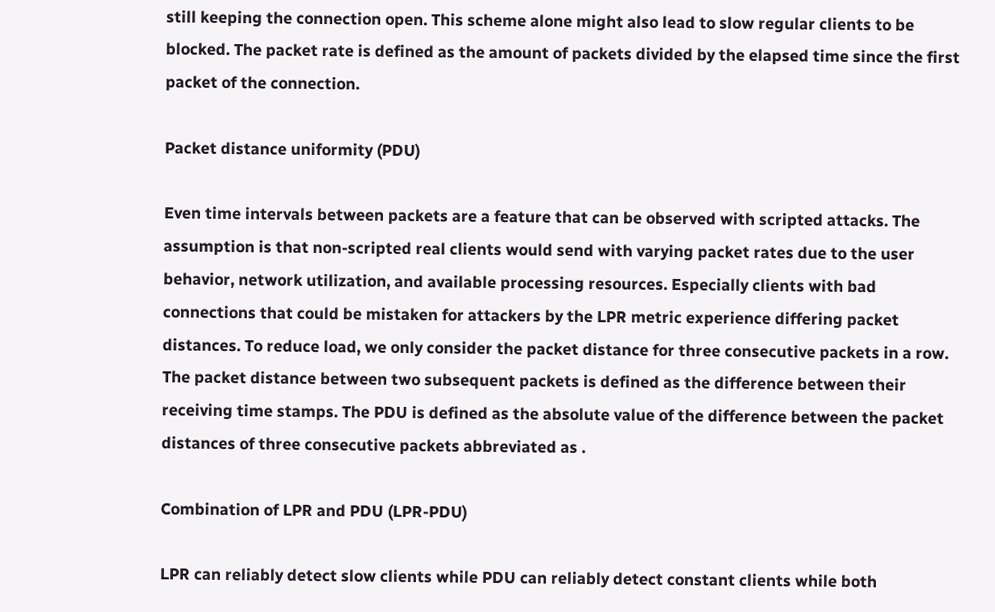still keeping the connection open. This scheme alone might also lead to slow regular clients to be blocked. The packet rate is defined as the amount of packets divided by the elapsed time since the first packet of the connection.

Packet distance uniformity (PDU)

Even time intervals between packets are a feature that can be observed with scripted attacks. The assumption is that non-scripted real clients would send with varying packet rates due to the user behavior, network utilization, and available processing resources. Especially clients with bad connections that could be mistaken for attackers by the LPR metric experience differing packet distances. To reduce load, we only consider the packet distance for three consecutive packets in a row. The packet distance between two subsequent packets is defined as the difference between their receiving time stamps. The PDU is defined as the absolute value of the difference between the packet distances of three consecutive packets abbreviated as .

Combination of LPR and PDU (LPR-PDU)

LPR can reliably detect slow clients while PDU can reliably detect constant clients while both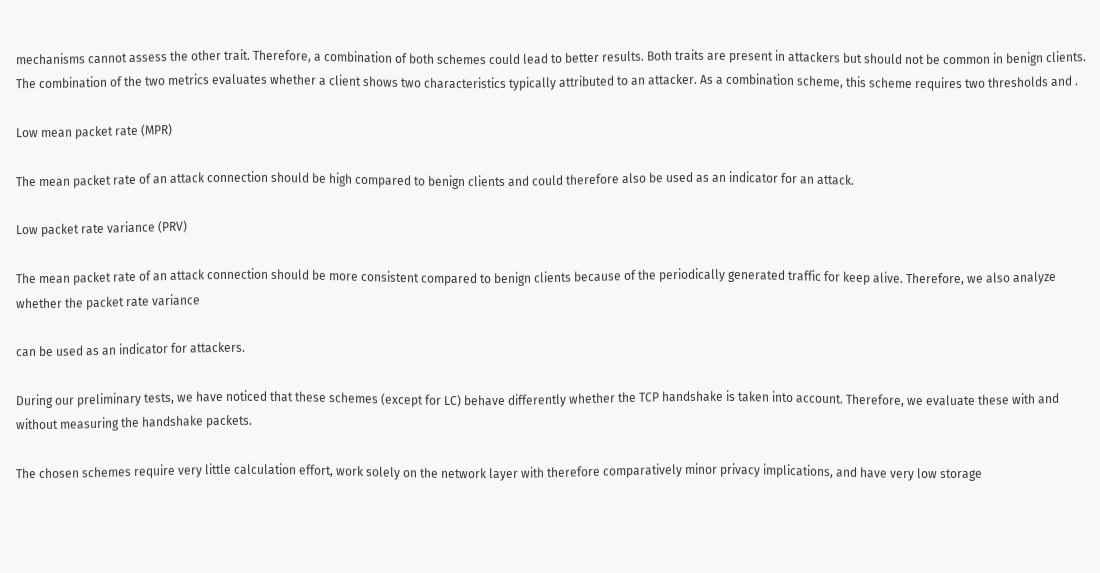mechanisms cannot assess the other trait. Therefore, a combination of both schemes could lead to better results. Both traits are present in attackers but should not be common in benign clients. The combination of the two metrics evaluates whether a client shows two characteristics typically attributed to an attacker. As a combination scheme, this scheme requires two thresholds and .

Low mean packet rate (MPR)

The mean packet rate of an attack connection should be high compared to benign clients and could therefore also be used as an indicator for an attack.

Low packet rate variance (PRV)

The mean packet rate of an attack connection should be more consistent compared to benign clients because of the periodically generated traffic for keep alive. Therefore, we also analyze whether the packet rate variance

can be used as an indicator for attackers.

During our preliminary tests, we have noticed that these schemes (except for LC) behave differently whether the TCP handshake is taken into account. Therefore, we evaluate these with and without measuring the handshake packets.

The chosen schemes require very little calculation effort, work solely on the network layer with therefore comparatively minor privacy implications, and have very low storage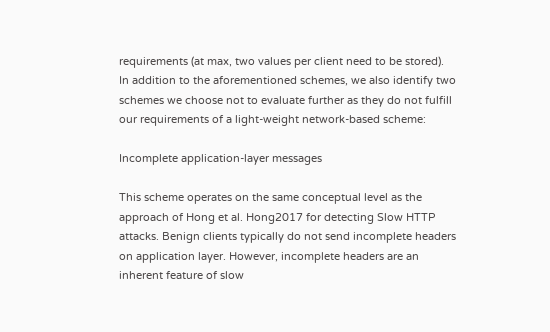requirements (at max, two values per client need to be stored). In addition to the aforementioned schemes, we also identify two schemes we choose not to evaluate further as they do not fulfill our requirements of a light-weight network-based scheme:

Incomplete application-layer messages

This scheme operates on the same conceptual level as the approach of Hong et al. Hong2017 for detecting Slow HTTP attacks. Benign clients typically do not send incomplete headers on application layer. However, incomplete headers are an inherent feature of slow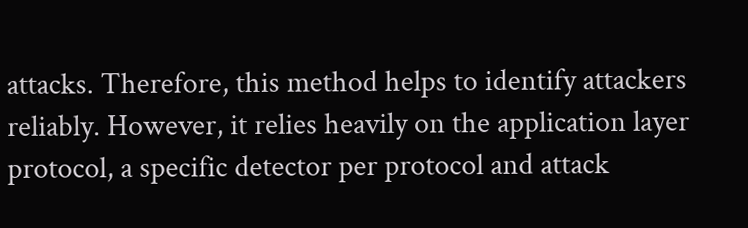attacks. Therefore, this method helps to identify attackers reliably. However, it relies heavily on the application layer protocol, a specific detector per protocol and attack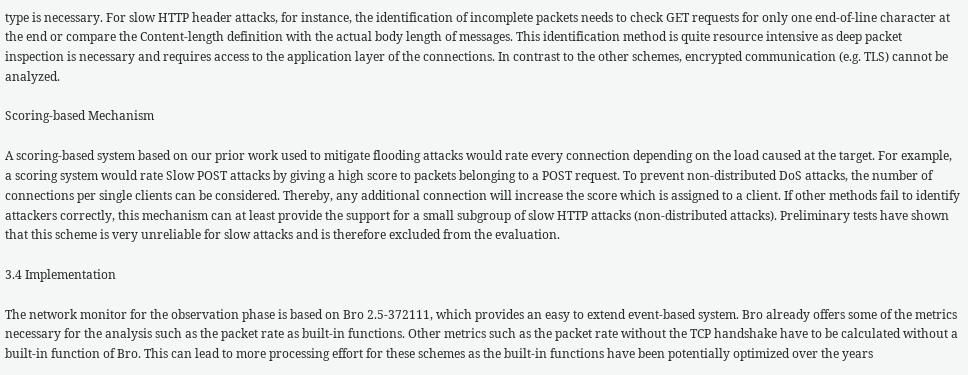type is necessary. For slow HTTP header attacks, for instance, the identification of incomplete packets needs to check GET requests for only one end-of-line character at the end or compare the Content-length definition with the actual body length of messages. This identification method is quite resource intensive as deep packet inspection is necessary and requires access to the application layer of the connections. In contrast to the other schemes, encrypted communication (e.g. TLS) cannot be analyzed.

Scoring-based Mechanism

A scoring-based system based on our prior work used to mitigate flooding attacks would rate every connection depending on the load caused at the target. For example, a scoring system would rate Slow POST attacks by giving a high score to packets belonging to a POST request. To prevent non-distributed DoS attacks, the number of connections per single clients can be considered. Thereby, any additional connection will increase the score which is assigned to a client. If other methods fail to identify attackers correctly, this mechanism can at least provide the support for a small subgroup of slow HTTP attacks (non-distributed attacks). Preliminary tests have shown that this scheme is very unreliable for slow attacks and is therefore excluded from the evaluation.

3.4 Implementation

The network monitor for the observation phase is based on Bro 2.5-372111, which provides an easy to extend event-based system. Bro already offers some of the metrics necessary for the analysis such as the packet rate as built-in functions. Other metrics such as the packet rate without the TCP handshake have to be calculated without a built-in function of Bro. This can lead to more processing effort for these schemes as the built-in functions have been potentially optimized over the years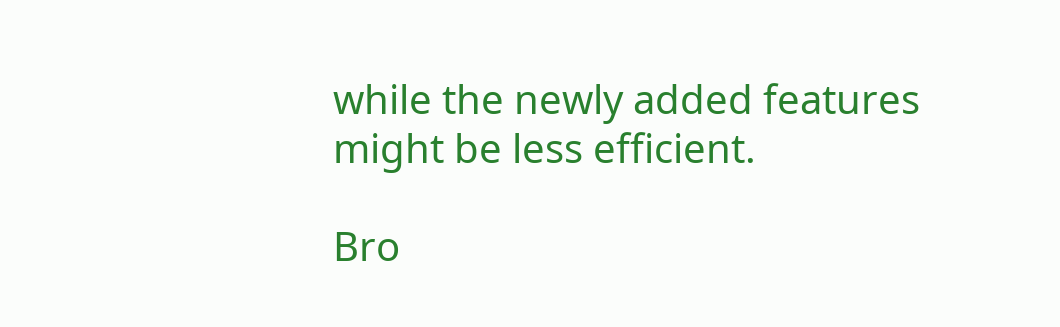while the newly added features might be less efficient.

Bro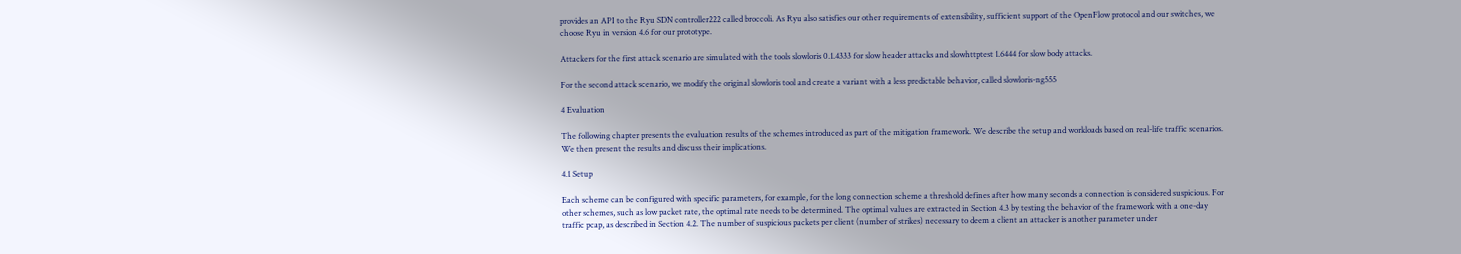provides an API to the Ryu SDN controller222 called broccoli. As Ryu also satisfies our other requirements of extensibility, sufficient support of the OpenFlow protocol and our switches, we choose Ryu in version 4.6 for our prototype.

Attackers for the first attack scenario are simulated with the tools slowloris 0.1.4333 for slow header attacks and slowhttptest 1.6444 for slow body attacks.

For the second attack scenario, we modify the original slowloris tool and create a variant with a less predictable behavior, called slowloris-ng555

4 Evaluation

The following chapter presents the evaluation results of the schemes introduced as part of the mitigation framework. We describe the setup and workloads based on real-life traffic scenarios. We then present the results and discuss their implications.

4.1 Setup

Each scheme can be configured with specific parameters, for example, for the long connection scheme a threshold defines after how many seconds a connection is considered suspicious. For other schemes, such as low packet rate, the optimal rate needs to be determined. The optimal values are extracted in Section 4.3 by testing the behavior of the framework with a one-day traffic pcap, as described in Section 4.2. The number of suspicious packets per client (number of strikes) necessary to deem a client an attacker is another parameter under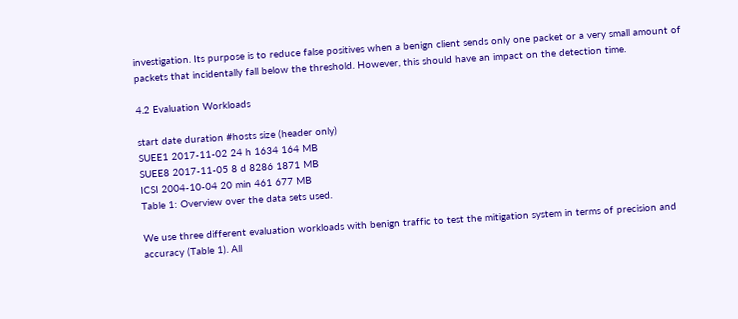investigation. Its purpose is to reduce false positives when a benign client sends only one packet or a very small amount of packets that incidentally fall below the threshold. However, this should have an impact on the detection time.

4.2 Evaluation Workloads

start date duration #hosts size (header only)
SUEE1 2017-11-02 24 h 1634 164 MB
SUEE8 2017-11-05 8 d 8286 1871 MB
ICSI 2004-10-04 20 min 461 677 MB
Table 1: Overview over the data sets used.

We use three different evaluation workloads with benign traffic to test the mitigation system in terms of precision and accuracy (Table 1). All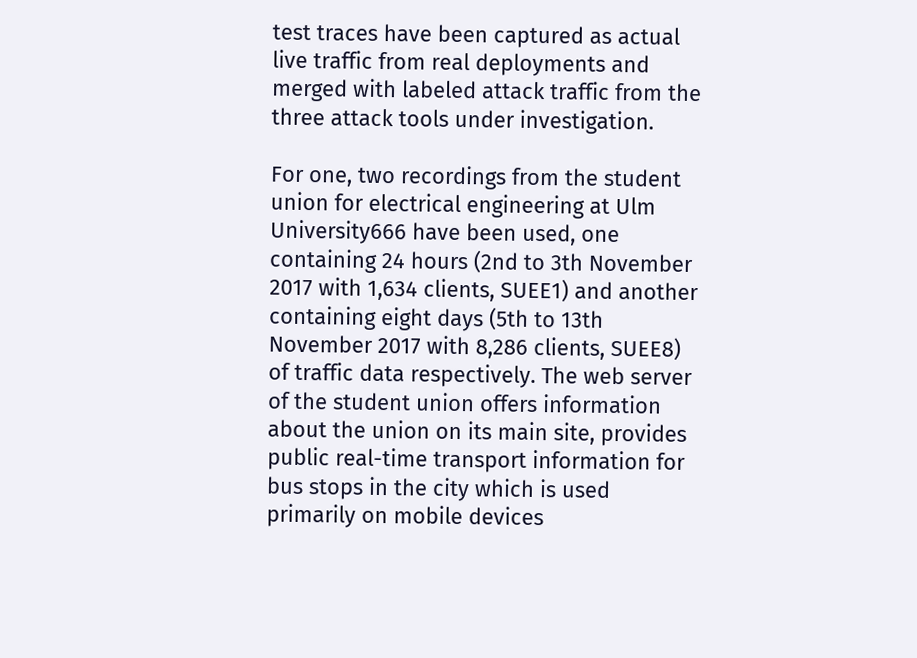test traces have been captured as actual live traffic from real deployments and merged with labeled attack traffic from the three attack tools under investigation.

For one, two recordings from the student union for electrical engineering at Ulm University666 have been used, one containing 24 hours (2nd to 3th November 2017 with 1,634 clients, SUEE1) and another containing eight days (5th to 13th November 2017 with 8,286 clients, SUEE8) of traffic data respectively. The web server of the student union offers information about the union on its main site, provides public real-time transport information for bus stops in the city which is used primarily on mobile devices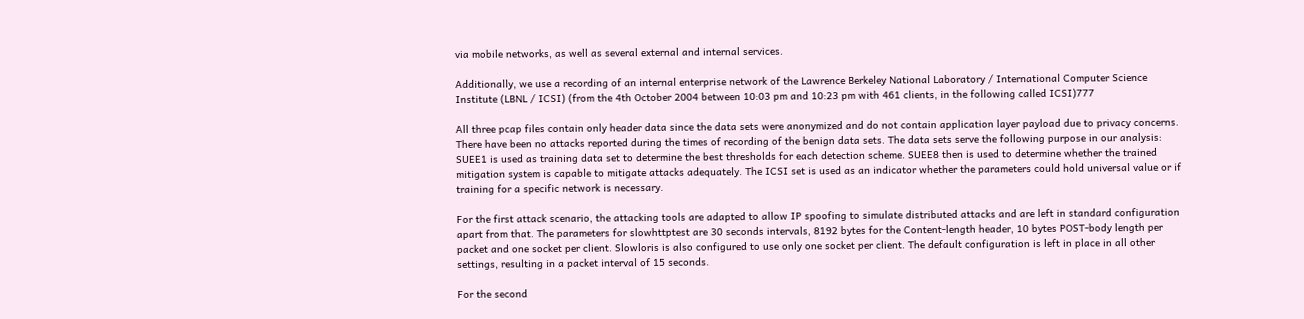via mobile networks, as well as several external and internal services.

Additionally, we use a recording of an internal enterprise network of the Lawrence Berkeley National Laboratory / International Computer Science Institute (LBNL / ICSI) (from the 4th October 2004 between 10:03 pm and 10:23 pm with 461 clients, in the following called ICSI)777

All three pcap files contain only header data since the data sets were anonymized and do not contain application layer payload due to privacy concerns. There have been no attacks reported during the times of recording of the benign data sets. The data sets serve the following purpose in our analysis: SUEE1 is used as training data set to determine the best thresholds for each detection scheme. SUEE8 then is used to determine whether the trained mitigation system is capable to mitigate attacks adequately. The ICSI set is used as an indicator whether the parameters could hold universal value or if training for a specific network is necessary.

For the first attack scenario, the attacking tools are adapted to allow IP spoofing to simulate distributed attacks and are left in standard configuration apart from that. The parameters for slowhttptest are 30 seconds intervals, 8192 bytes for the Content-length header, 10 bytes POST-body length per packet and one socket per client. Slowloris is also configured to use only one socket per client. The default configuration is left in place in all other settings, resulting in a packet interval of 15 seconds.

For the second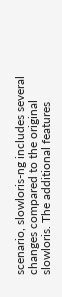scenario, slowloris-ng includes several changes compared to the original slowloris. The additional features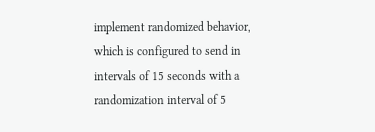implement randomized behavior, which is configured to send in intervals of 15 seconds with a randomization interval of 5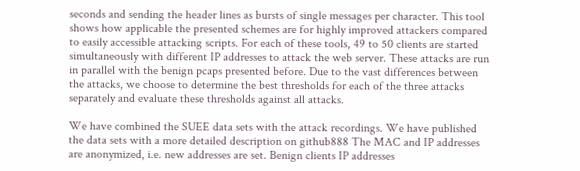seconds and sending the header lines as bursts of single messages per character. This tool shows how applicable the presented schemes are for highly improved attackers compared to easily accessible attacking scripts. For each of these tools, 49 to 50 clients are started simultaneously with different IP addresses to attack the web server. These attacks are run in parallel with the benign pcaps presented before. Due to the vast differences between the attacks, we choose to determine the best thresholds for each of the three attacks separately and evaluate these thresholds against all attacks.

We have combined the SUEE data sets with the attack recordings. We have published the data sets with a more detailed description on github888 The MAC and IP addresses are anonymized, i.e. new addresses are set. Benign clients IP addresses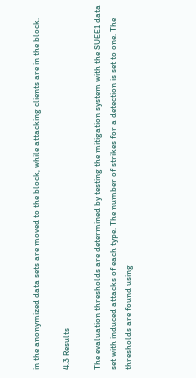in the anonymized data sets are moved to the block, while attacking clients are in the block.

4.3 Results

The evaluation thresholds are determined by testing the mitigation system with the SUEE1 data set with induced attacks of each type. The number of strikes for a detection is set to one. The thresholds are found using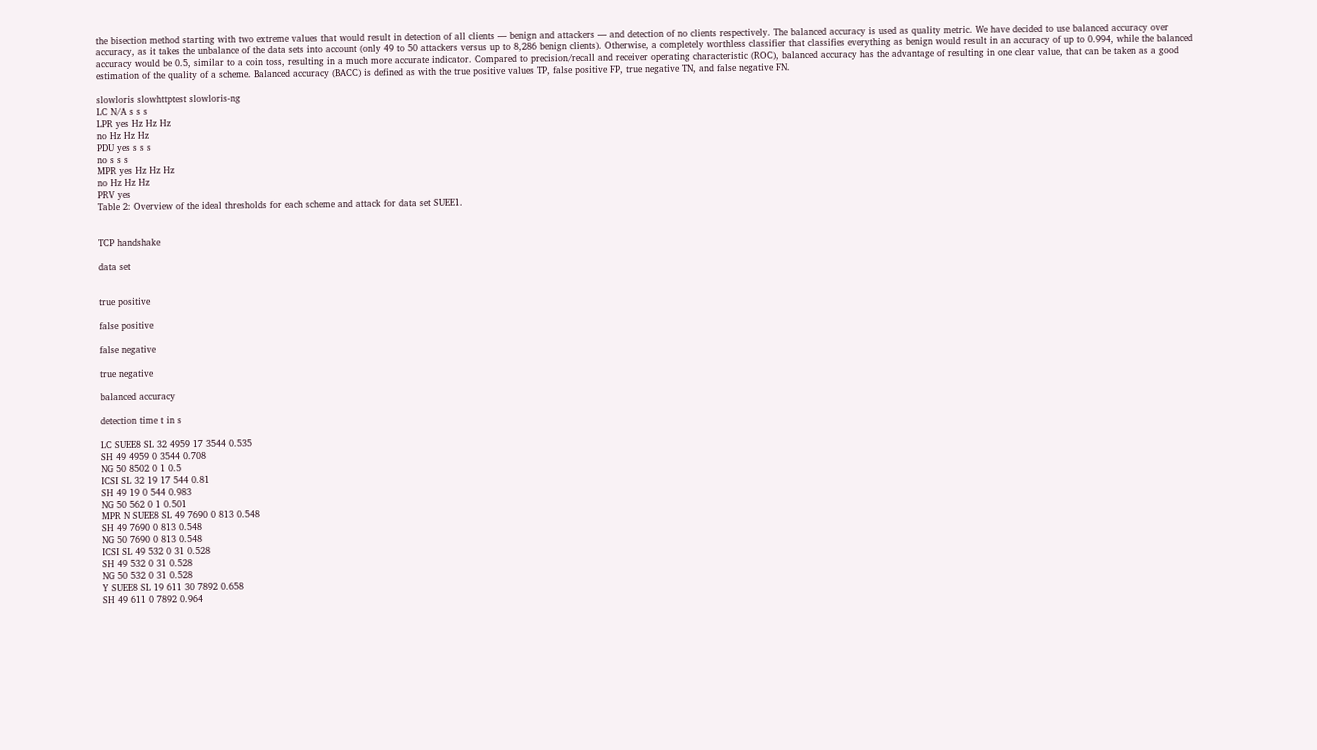the bisection method starting with two extreme values that would result in detection of all clients — benign and attackers — and detection of no clients respectively. The balanced accuracy is used as quality metric. We have decided to use balanced accuracy over accuracy, as it takes the unbalance of the data sets into account (only 49 to 50 attackers versus up to 8,286 benign clients). Otherwise, a completely worthless classifier that classifies everything as benign would result in an accuracy of up to 0.994, while the balanced accuracy would be 0.5, similar to a coin toss, resulting in a much more accurate indicator. Compared to precision/recall and receiver operating characteristic (ROC), balanced accuracy has the advantage of resulting in one clear value, that can be taken as a good estimation of the quality of a scheme. Balanced accuracy (BACC) is defined as with the true positive values TP, false positive FP, true negative TN, and false negative FN.

slowloris slowhttptest slowloris-ng
LC N/A s s s
LPR yes Hz Hz Hz
no Hz Hz Hz
PDU yes s s s
no s s s
MPR yes Hz Hz Hz
no Hz Hz Hz
PRV yes
Table 2: Overview of the ideal thresholds for each scheme and attack for data set SUEE1.


TCP handshake

data set


true positive

false positive

false negative

true negative

balanced accuracy

detection time t in s

LC SUEE8 SL 32 4959 17 3544 0.535
SH 49 4959 0 3544 0.708
NG 50 8502 0 1 0.5
ICSI SL 32 19 17 544 0.81
SH 49 19 0 544 0.983
NG 50 562 0 1 0.501
MPR N SUEE8 SL 49 7690 0 813 0.548
SH 49 7690 0 813 0.548
NG 50 7690 0 813 0.548
ICSI SL 49 532 0 31 0.528
SH 49 532 0 31 0.528
NG 50 532 0 31 0.528
Y SUEE8 SL 19 611 30 7892 0.658
SH 49 611 0 7892 0.964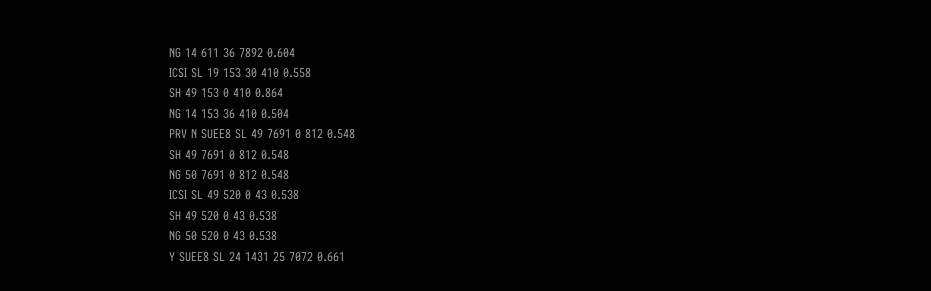NG 14 611 36 7892 0.604
ICSI SL 19 153 30 410 0.558
SH 49 153 0 410 0.864
NG 14 153 36 410 0.504
PRV N SUEE8 SL 49 7691 0 812 0.548
SH 49 7691 0 812 0.548
NG 50 7691 0 812 0.548
ICSI SL 49 520 0 43 0.538
SH 49 520 0 43 0.538
NG 50 520 0 43 0.538
Y SUEE8 SL 24 1431 25 7072 0.661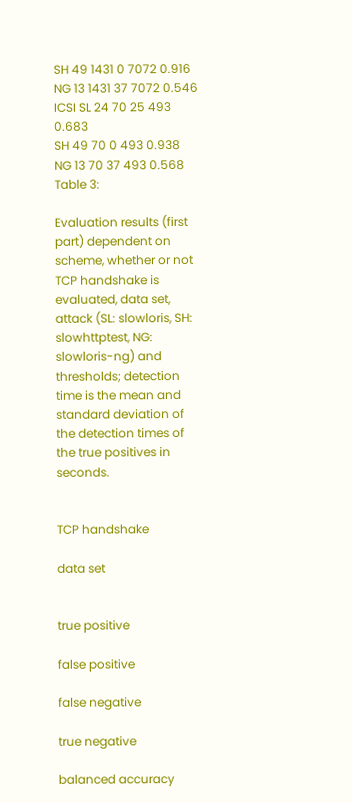SH 49 1431 0 7072 0.916
NG 13 1431 37 7072 0.546
ICSI SL 24 70 25 493 0.683
SH 49 70 0 493 0.938
NG 13 70 37 493 0.568
Table 3:

Evaluation results (first part) dependent on scheme, whether or not TCP handshake is evaluated, data set, attack (SL: slowloris, SH: slowhttptest, NG: slowloris-ng) and thresholds; detection time is the mean and standard deviation of the detection times of the true positives in seconds.


TCP handshake

data set


true positive

false positive

false negative

true negative

balanced accuracy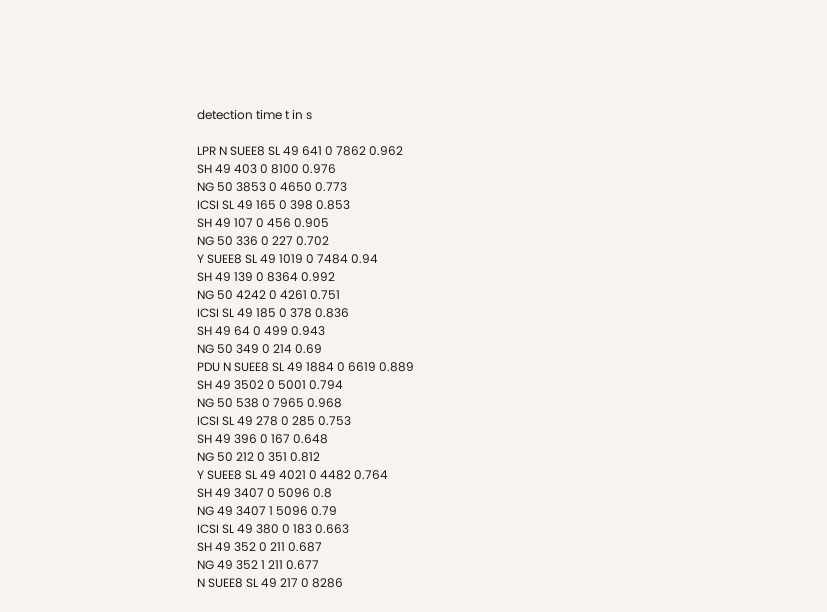detection time t in s

LPR N SUEE8 SL 49 641 0 7862 0.962
SH 49 403 0 8100 0.976
NG 50 3853 0 4650 0.773
ICSI SL 49 165 0 398 0.853
SH 49 107 0 456 0.905
NG 50 336 0 227 0.702
Y SUEE8 SL 49 1019 0 7484 0.94
SH 49 139 0 8364 0.992
NG 50 4242 0 4261 0.751
ICSI SL 49 185 0 378 0.836
SH 49 64 0 499 0.943
NG 50 349 0 214 0.69
PDU N SUEE8 SL 49 1884 0 6619 0.889
SH 49 3502 0 5001 0.794
NG 50 538 0 7965 0.968
ICSI SL 49 278 0 285 0.753
SH 49 396 0 167 0.648
NG 50 212 0 351 0.812
Y SUEE8 SL 49 4021 0 4482 0.764
SH 49 3407 0 5096 0.8
NG 49 3407 1 5096 0.79
ICSI SL 49 380 0 183 0.663
SH 49 352 0 211 0.687
NG 49 352 1 211 0.677
N SUEE8 SL 49 217 0 8286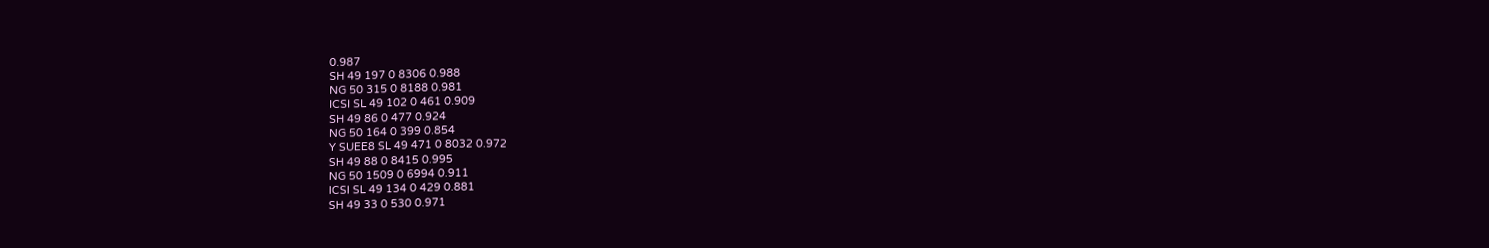0.987
SH 49 197 0 8306 0.988
NG 50 315 0 8188 0.981
ICSI SL 49 102 0 461 0.909
SH 49 86 0 477 0.924
NG 50 164 0 399 0.854
Y SUEE8 SL 49 471 0 8032 0.972
SH 49 88 0 8415 0.995
NG 50 1509 0 6994 0.911
ICSI SL 49 134 0 429 0.881
SH 49 33 0 530 0.971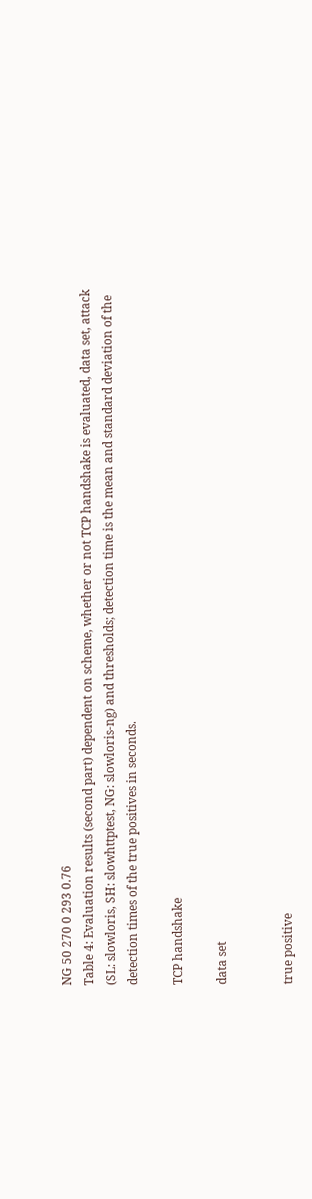NG 50 270 0 293 0.76
Table 4: Evaluation results (second part) dependent on scheme, whether or not TCP handshake is evaluated, data set, attack (SL: slowloris, SH: slowhttptest, NG: slowloris-ng) and thresholds; detection time is the mean and standard deviation of the detection times of the true positives in seconds.

TCP handshake

data set


true positive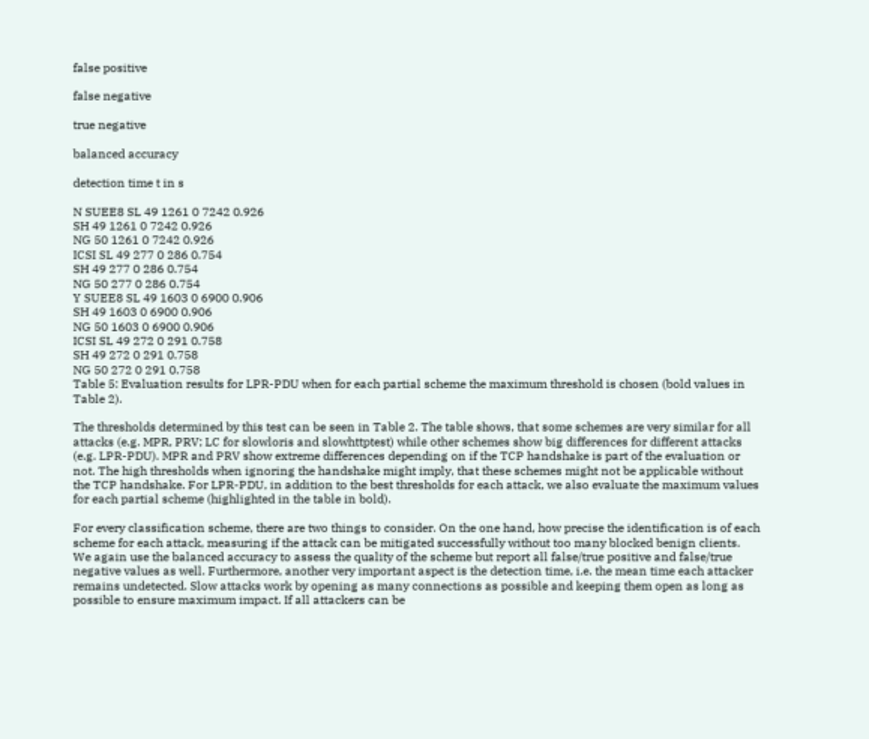false positive

false negative

true negative

balanced accuracy

detection time t in s

N SUEE8 SL 49 1261 0 7242 0.926
SH 49 1261 0 7242 0.926
NG 50 1261 0 7242 0.926
ICSI SL 49 277 0 286 0.754
SH 49 277 0 286 0.754
NG 50 277 0 286 0.754
Y SUEE8 SL 49 1603 0 6900 0.906
SH 49 1603 0 6900 0.906
NG 50 1603 0 6900 0.906
ICSI SL 49 272 0 291 0.758
SH 49 272 0 291 0.758
NG 50 272 0 291 0.758
Table 5: Evaluation results for LPR-PDU when for each partial scheme the maximum threshold is chosen (bold values in Table 2).

The thresholds determined by this test can be seen in Table 2. The table shows, that some schemes are very similar for all attacks (e.g. MPR, PRV; LC for slowloris and slowhttptest) while other schemes show big differences for different attacks (e.g. LPR-PDU). MPR and PRV show extreme differences depending on if the TCP handshake is part of the evaluation or not. The high thresholds when ignoring the handshake might imply, that these schemes might not be applicable without the TCP handshake. For LPR-PDU, in addition to the best thresholds for each attack, we also evaluate the maximum values for each partial scheme (highlighted in the table in bold).

For every classification scheme, there are two things to consider. On the one hand, how precise the identification is of each scheme for each attack, measuring if the attack can be mitigated successfully without too many blocked benign clients. We again use the balanced accuracy to assess the quality of the scheme but report all false/true positive and false/true negative values as well. Furthermore, another very important aspect is the detection time, i.e. the mean time each attacker remains undetected. Slow attacks work by opening as many connections as possible and keeping them open as long as possible to ensure maximum impact. If all attackers can be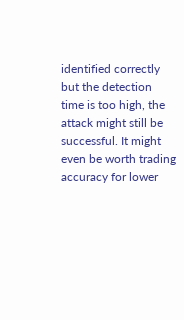identified correctly but the detection time is too high, the attack might still be successful. It might even be worth trading accuracy for lower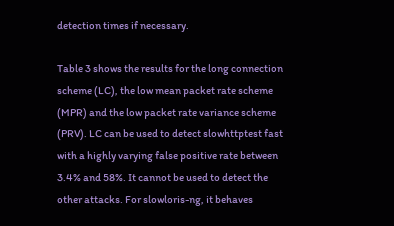detection times if necessary.

Table 3 shows the results for the long connection scheme (LC), the low mean packet rate scheme (MPR) and the low packet rate variance scheme (PRV). LC can be used to detect slowhttptest fast with a highly varying false positive rate between 3.4% and 58%. It cannot be used to detect the other attacks. For slowloris-ng, it behaves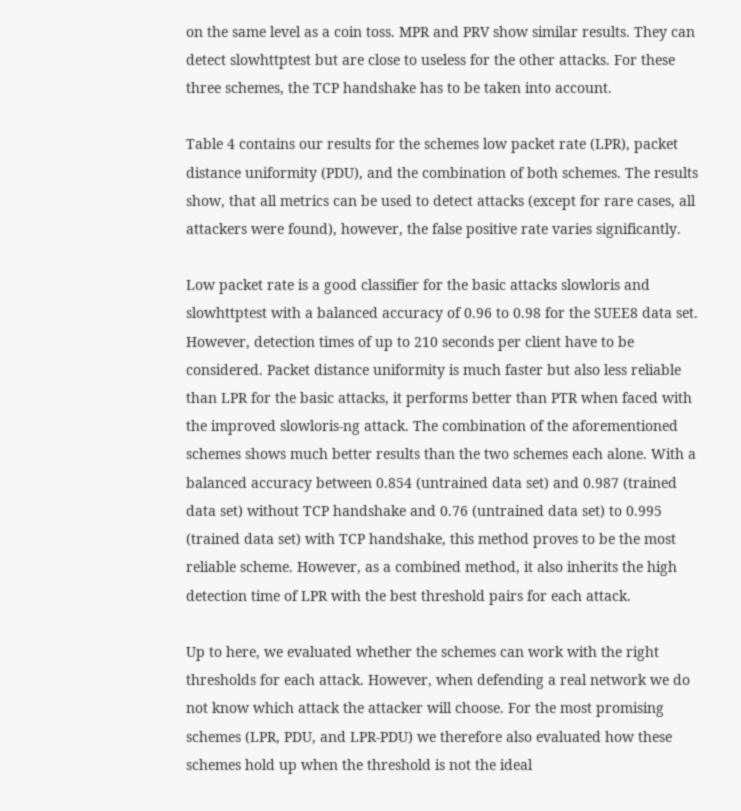on the same level as a coin toss. MPR and PRV show similar results. They can detect slowhttptest but are close to useless for the other attacks. For these three schemes, the TCP handshake has to be taken into account.

Table 4 contains our results for the schemes low packet rate (LPR), packet distance uniformity (PDU), and the combination of both schemes. The results show, that all metrics can be used to detect attacks (except for rare cases, all attackers were found), however, the false positive rate varies significantly.

Low packet rate is a good classifier for the basic attacks slowloris and slowhttptest with a balanced accuracy of 0.96 to 0.98 for the SUEE8 data set. However, detection times of up to 210 seconds per client have to be considered. Packet distance uniformity is much faster but also less reliable than LPR for the basic attacks, it performs better than PTR when faced with the improved slowloris-ng attack. The combination of the aforementioned schemes shows much better results than the two schemes each alone. With a balanced accuracy between 0.854 (untrained data set) and 0.987 (trained data set) without TCP handshake and 0.76 (untrained data set) to 0.995 (trained data set) with TCP handshake, this method proves to be the most reliable scheme. However, as a combined method, it also inherits the high detection time of LPR with the best threshold pairs for each attack.

Up to here, we evaluated whether the schemes can work with the right thresholds for each attack. However, when defending a real network we do not know which attack the attacker will choose. For the most promising schemes (LPR, PDU, and LPR-PDU) we therefore also evaluated how these schemes hold up when the threshold is not the ideal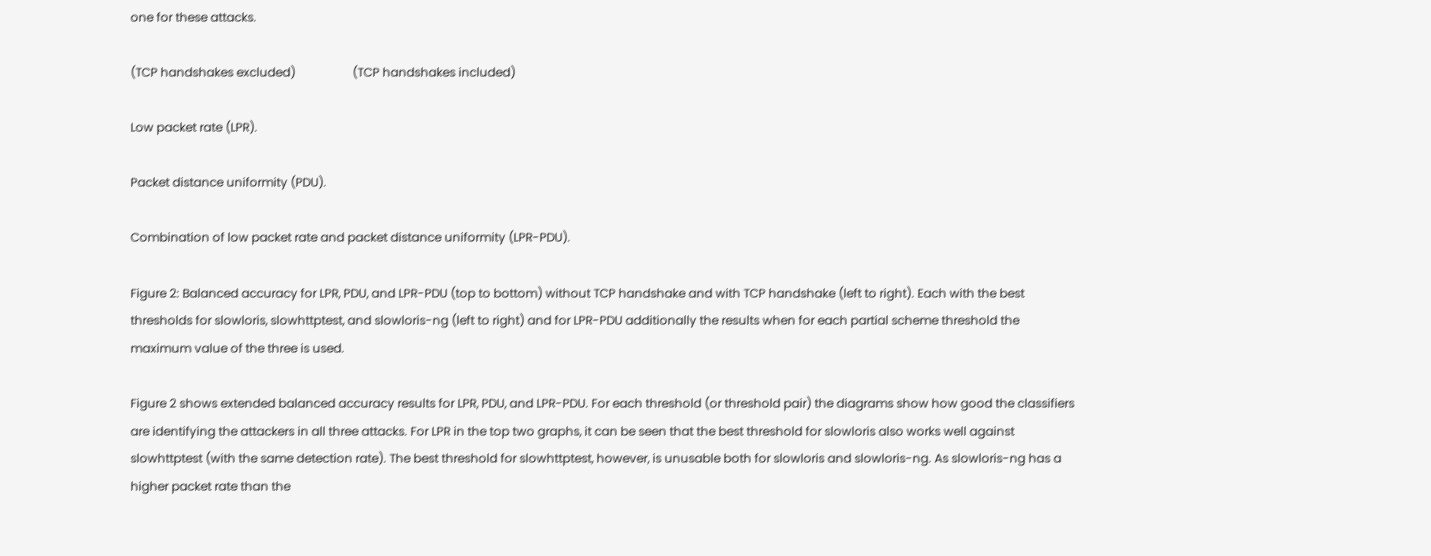one for these attacks.

(TCP handshakes excluded)                   (TCP handshakes included)

Low packet rate (LPR).

Packet distance uniformity (PDU).

Combination of low packet rate and packet distance uniformity (LPR-PDU).

Figure 2: Balanced accuracy for LPR, PDU, and LPR-PDU (top to bottom) without TCP handshake and with TCP handshake (left to right). Each with the best thresholds for slowloris, slowhttptest, and slowloris-ng (left to right) and for LPR-PDU additionally the results when for each partial scheme threshold the maximum value of the three is used.

Figure 2 shows extended balanced accuracy results for LPR, PDU, and LPR-PDU. For each threshold (or threshold pair) the diagrams show how good the classifiers are identifying the attackers in all three attacks. For LPR in the top two graphs, it can be seen that the best threshold for slowloris also works well against slowhttptest (with the same detection rate). The best threshold for slowhttptest, however, is unusable both for slowloris and slowloris-ng. As slowloris-ng has a higher packet rate than the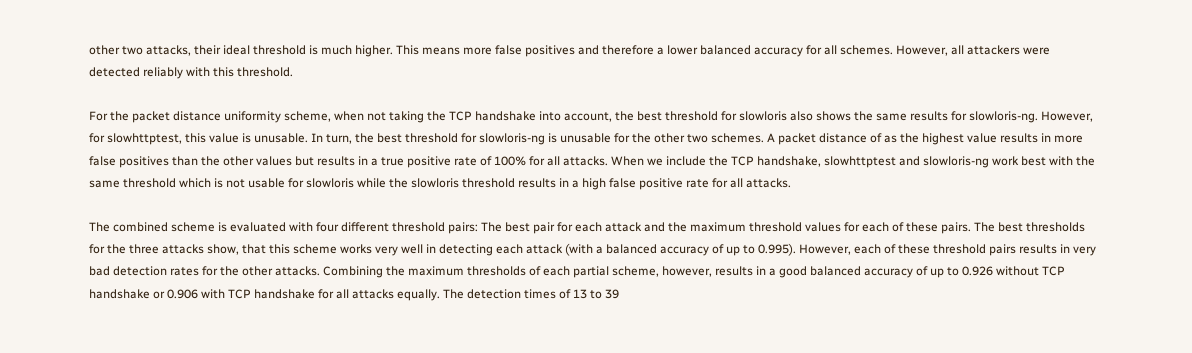other two attacks, their ideal threshold is much higher. This means more false positives and therefore a lower balanced accuracy for all schemes. However, all attackers were detected reliably with this threshold.

For the packet distance uniformity scheme, when not taking the TCP handshake into account, the best threshold for slowloris also shows the same results for slowloris-ng. However, for slowhttptest, this value is unusable. In turn, the best threshold for slowloris-ng is unusable for the other two schemes. A packet distance of as the highest value results in more false positives than the other values but results in a true positive rate of 100% for all attacks. When we include the TCP handshake, slowhttptest and slowloris-ng work best with the same threshold which is not usable for slowloris while the slowloris threshold results in a high false positive rate for all attacks.

The combined scheme is evaluated with four different threshold pairs: The best pair for each attack and the maximum threshold values for each of these pairs. The best thresholds for the three attacks show, that this scheme works very well in detecting each attack (with a balanced accuracy of up to 0.995). However, each of these threshold pairs results in very bad detection rates for the other attacks. Combining the maximum thresholds of each partial scheme, however, results in a good balanced accuracy of up to 0.926 without TCP handshake or 0.906 with TCP handshake for all attacks equally. The detection times of 13 to 39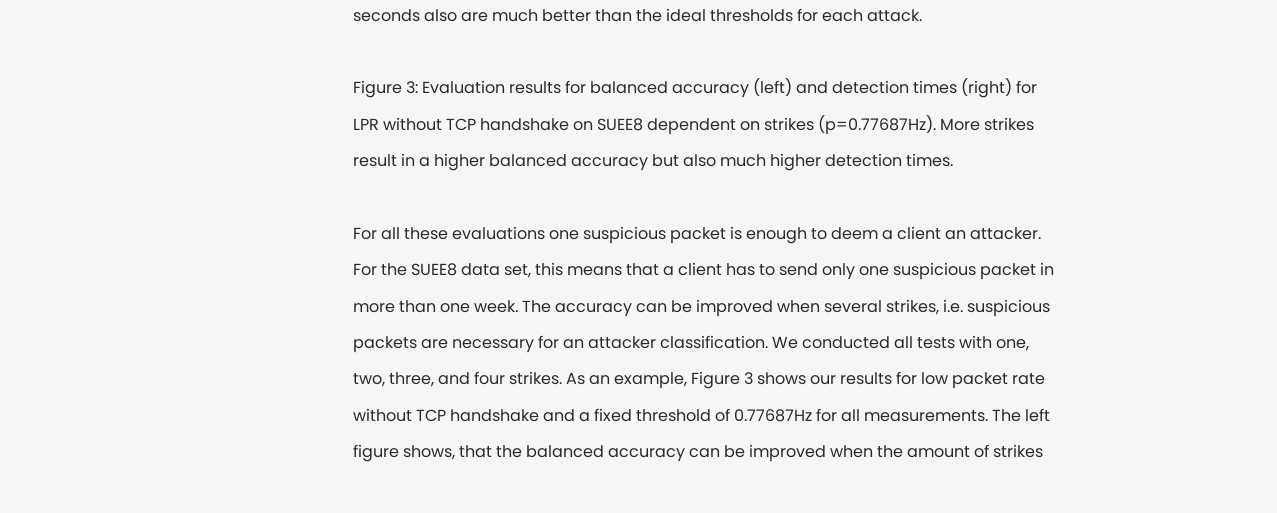seconds also are much better than the ideal thresholds for each attack.

Figure 3: Evaluation results for balanced accuracy (left) and detection times (right) for LPR without TCP handshake on SUEE8 dependent on strikes (p=0.77687Hz). More strikes result in a higher balanced accuracy but also much higher detection times.

For all these evaluations one suspicious packet is enough to deem a client an attacker. For the SUEE8 data set, this means that a client has to send only one suspicious packet in more than one week. The accuracy can be improved when several strikes, i.e. suspicious packets are necessary for an attacker classification. We conducted all tests with one, two, three, and four strikes. As an example, Figure 3 shows our results for low packet rate without TCP handshake and a fixed threshold of 0.77687Hz for all measurements. The left figure shows, that the balanced accuracy can be improved when the amount of strikes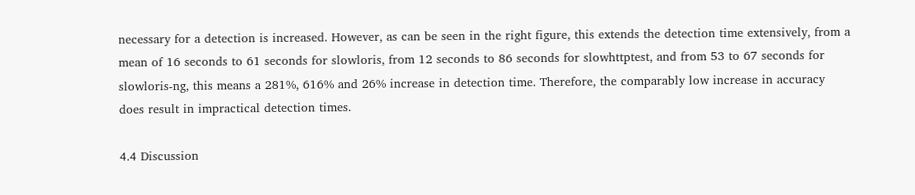necessary for a detection is increased. However, as can be seen in the right figure, this extends the detection time extensively, from a mean of 16 seconds to 61 seconds for slowloris, from 12 seconds to 86 seconds for slowhttptest, and from 53 to 67 seconds for slowloris-ng, this means a 281%, 616% and 26% increase in detection time. Therefore, the comparably low increase in accuracy does result in impractical detection times.

4.4 Discussion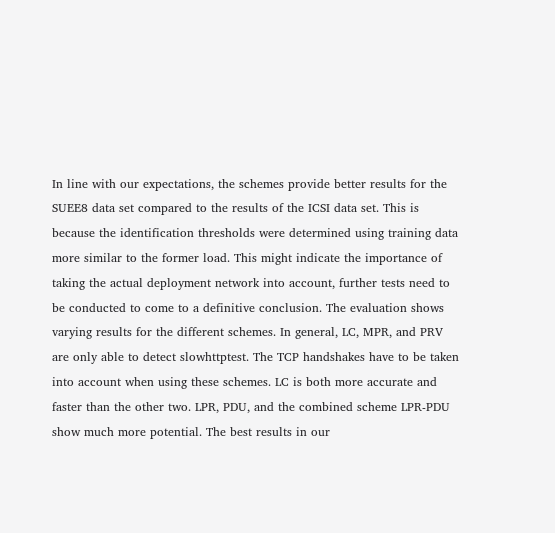In line with our expectations, the schemes provide better results for the SUEE8 data set compared to the results of the ICSI data set. This is because the identification thresholds were determined using training data more similar to the former load. This might indicate the importance of taking the actual deployment network into account, further tests need to be conducted to come to a definitive conclusion. The evaluation shows varying results for the different schemes. In general, LC, MPR, and PRV are only able to detect slowhttptest. The TCP handshakes have to be taken into account when using these schemes. LC is both more accurate and faster than the other two. LPR, PDU, and the combined scheme LPR-PDU show much more potential. The best results in our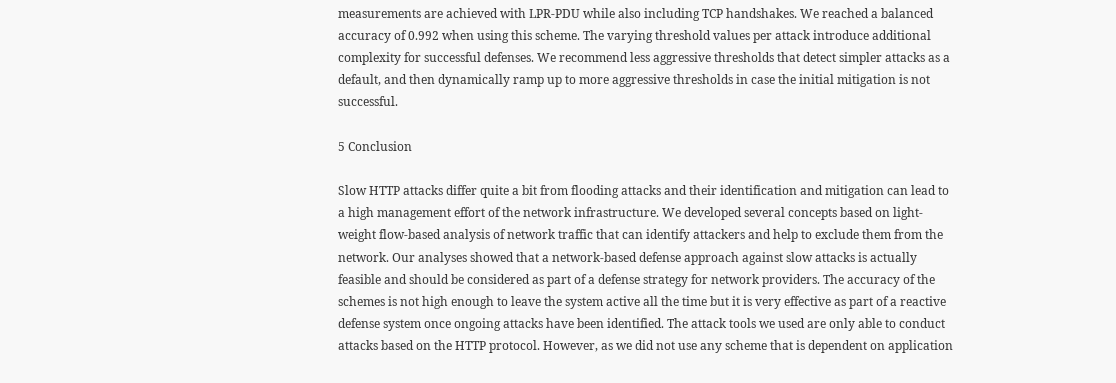measurements are achieved with LPR-PDU while also including TCP handshakes. We reached a balanced accuracy of 0.992 when using this scheme. The varying threshold values per attack introduce additional complexity for successful defenses. We recommend less aggressive thresholds that detect simpler attacks as a default, and then dynamically ramp up to more aggressive thresholds in case the initial mitigation is not successful.

5 Conclusion

Slow HTTP attacks differ quite a bit from flooding attacks and their identification and mitigation can lead to a high management effort of the network infrastructure. We developed several concepts based on light-weight flow-based analysis of network traffic that can identify attackers and help to exclude them from the network. Our analyses showed that a network-based defense approach against slow attacks is actually feasible and should be considered as part of a defense strategy for network providers. The accuracy of the schemes is not high enough to leave the system active all the time but it is very effective as part of a reactive defense system once ongoing attacks have been identified. The attack tools we used are only able to conduct attacks based on the HTTP protocol. However, as we did not use any scheme that is dependent on application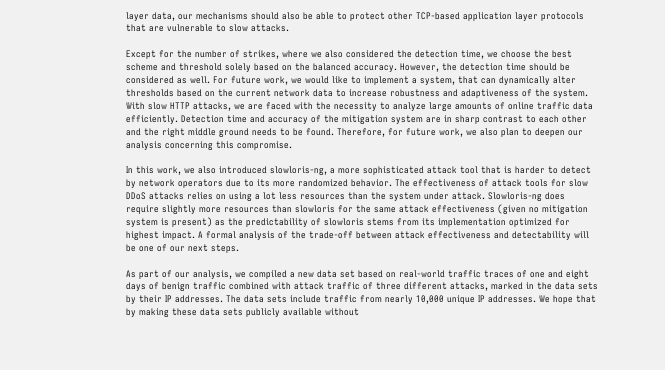layer data, our mechanisms should also be able to protect other TCP-based application layer protocols that are vulnerable to slow attacks.

Except for the number of strikes, where we also considered the detection time, we choose the best scheme and threshold solely based on the balanced accuracy. However, the detection time should be considered as well. For future work, we would like to implement a system, that can dynamically alter thresholds based on the current network data to increase robustness and adaptiveness of the system. With slow HTTP attacks, we are faced with the necessity to analyze large amounts of online traffic data efficiently. Detection time and accuracy of the mitigation system are in sharp contrast to each other and the right middle ground needs to be found. Therefore, for future work, we also plan to deepen our analysis concerning this compromise.

In this work, we also introduced slowloris-ng, a more sophisticated attack tool that is harder to detect by network operators due to its more randomized behavior. The effectiveness of attack tools for slow DDoS attacks relies on using a lot less resources than the system under attack. Slowloris-ng does require slightly more resources than slowloris for the same attack effectiveness (given no mitigation system is present) as the predictability of slowloris stems from its implementation optimized for highest impact. A formal analysis of the trade-off between attack effectiveness and detectability will be one of our next steps.

As part of our analysis, we compiled a new data set based on real-world traffic traces of one and eight days of benign traffic combined with attack traffic of three different attacks, marked in the data sets by their IP addresses. The data sets include traffic from nearly 10,000 unique IP addresses. We hope that by making these data sets publicly available without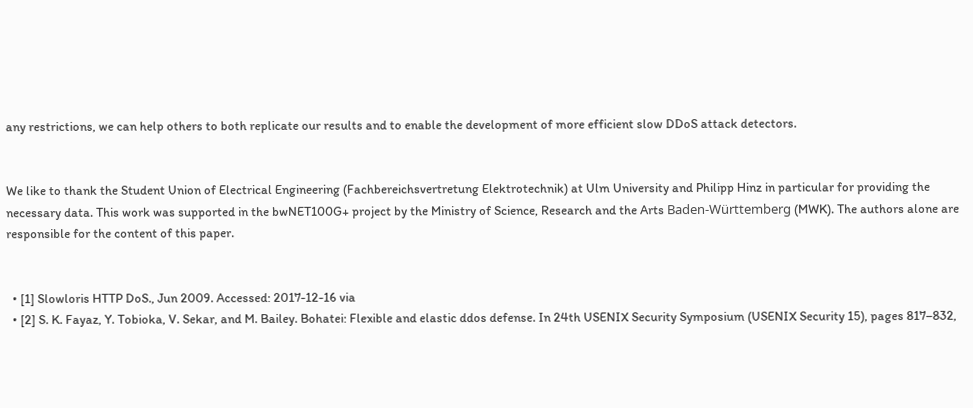any restrictions, we can help others to both replicate our results and to enable the development of more efficient slow DDoS attack detectors.


We like to thank the Student Union of Electrical Engineering (Fachbereichsvertretung Elektrotechnik) at Ulm University and Philipp Hinz in particular for providing the necessary data. This work was supported in the bwNET100G+ project by the Ministry of Science, Research and the Arts Baden-Württemberg (MWK). The authors alone are responsible for the content of this paper.


  • [1] Slowloris HTTP DoS., Jun 2009. Accessed: 2017-12-16 via
  • [2] S. K. Fayaz, Y. Tobioka, V. Sekar, and M. Bailey. Bohatei: Flexible and elastic ddos defense. In 24th USENIX Security Symposium (USENIX Security 15), pages 817–832,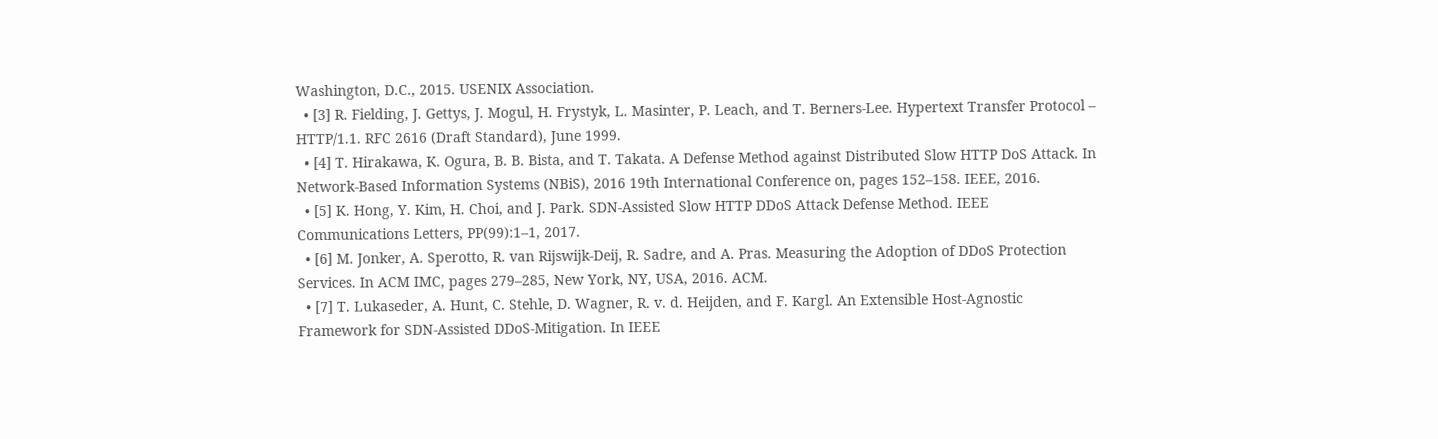Washington, D.C., 2015. USENIX Association.
  • [3] R. Fielding, J. Gettys, J. Mogul, H. Frystyk, L. Masinter, P. Leach, and T. Berners-Lee. Hypertext Transfer Protocol – HTTP/1.1. RFC 2616 (Draft Standard), June 1999.
  • [4] T. Hirakawa, K. Ogura, B. B. Bista, and T. Takata. A Defense Method against Distributed Slow HTTP DoS Attack. In Network-Based Information Systems (NBiS), 2016 19th International Conference on, pages 152–158. IEEE, 2016.
  • [5] K. Hong, Y. Kim, H. Choi, and J. Park. SDN-Assisted Slow HTTP DDoS Attack Defense Method. IEEE Communications Letters, PP(99):1–1, 2017.
  • [6] M. Jonker, A. Sperotto, R. van Rijswijk-Deij, R. Sadre, and A. Pras. Measuring the Adoption of DDoS Protection Services. In ACM IMC, pages 279–285, New York, NY, USA, 2016. ACM.
  • [7] T. Lukaseder, A. Hunt, C. Stehle, D. Wagner, R. v. d. Heijden, and F. Kargl. An Extensible Host-Agnostic Framework for SDN-Assisted DDoS-Mitigation. In IEEE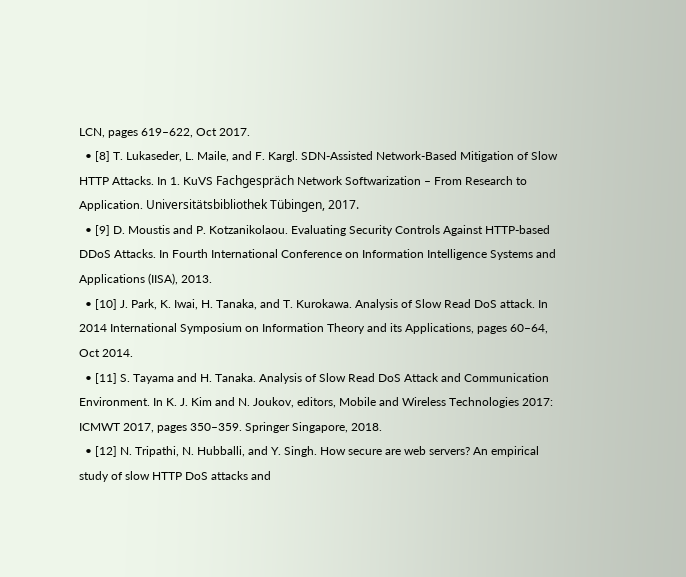LCN, pages 619–622, Oct 2017.
  • [8] T. Lukaseder, L. Maile, and F. Kargl. SDN-Assisted Network-Based Mitigation of Slow HTTP Attacks. In 1. KuVS Fachgespräch Network Softwarization – From Research to Application. Universitätsbibliothek Tübingen, 2017.
  • [9] D. Moustis and P. Kotzanikolaou. Evaluating Security Controls Against HTTP-based DDoS Attacks. In Fourth International Conference on Information Intelligence Systems and Applications (IISA), 2013.
  • [10] J. Park, K. Iwai, H. Tanaka, and T. Kurokawa. Analysis of Slow Read DoS attack. In 2014 International Symposium on Information Theory and its Applications, pages 60–64, Oct 2014.
  • [11] S. Tayama and H. Tanaka. Analysis of Slow Read DoS Attack and Communication Environment. In K. J. Kim and N. Joukov, editors, Mobile and Wireless Technologies 2017: ICMWT 2017, pages 350–359. Springer Singapore, 2018.
  • [12] N. Tripathi, N. Hubballi, and Y. Singh. How secure are web servers? An empirical study of slow HTTP DoS attacks and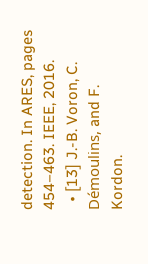detection. In ARES, pages 454–463. IEEE, 2016.
  • [13] J.-B. Voron, C. Démoulins, and F. Kordon.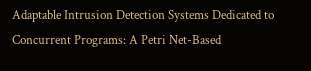Adaptable Intrusion Detection Systems Dedicated to Concurrent Programs: A Petri Net-Based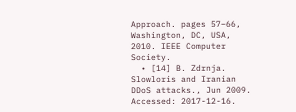Approach. pages 57–66, Washington, DC, USA, 2010. IEEE Computer Society.
  • [14] B. Zdrnja. Slowloris and Iranian DDoS attacks., Jun 2009. Accessed: 2017-12-16.